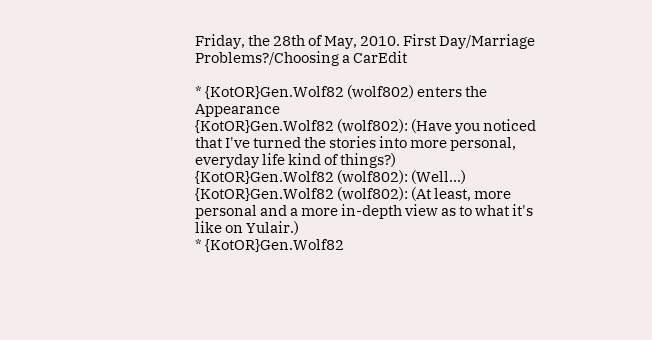Friday, the 28th of May, 2010. First Day/Marriage Problems?/Choosing a CarEdit

* {KotOR}Gen.Wolf82 (wolf802) enters the Appearance
{KotOR}Gen.Wolf82 (wolf802): (Have you noticed that I've turned the stories into more personal, everyday life kind of things?)
{KotOR}Gen.Wolf82 (wolf802): (Well...)
{KotOR}Gen.Wolf82 (wolf802): (At least, more personal and a more in-depth view as to what it's like on Yulair.)
* {KotOR}Gen.Wolf82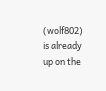(wolf802) is already up on the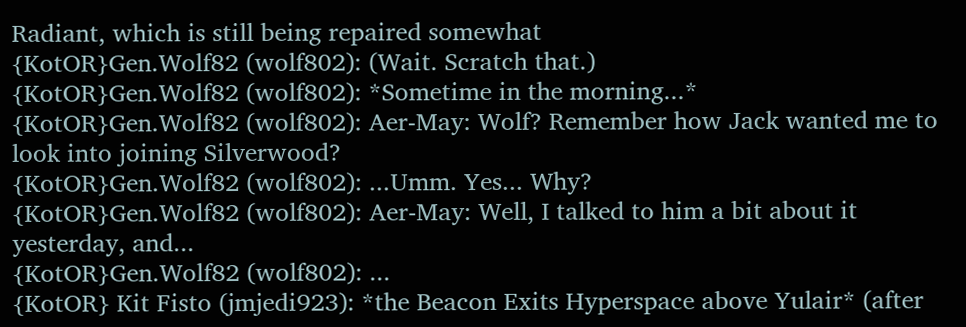Radiant, which is still being repaired somewhat
{KotOR}Gen.Wolf82 (wolf802): (Wait. Scratch that.)
{KotOR}Gen.Wolf82 (wolf802): *Sometime in the morning...*
{KotOR}Gen.Wolf82 (wolf802): Aer-May: Wolf? Remember how Jack wanted me to look into joining Silverwood?
{KotOR}Gen.Wolf82 (wolf802): ...Umm. Yes... Why?
{KotOR}Gen.Wolf82 (wolf802): Aer-May: Well, I talked to him a bit about it yesterday, and...
{KotOR}Gen.Wolf82 (wolf802): ...
{KotOR} Kit Fisto (jmjedi923): *the Beacon Exits Hyperspace above Yulair* (after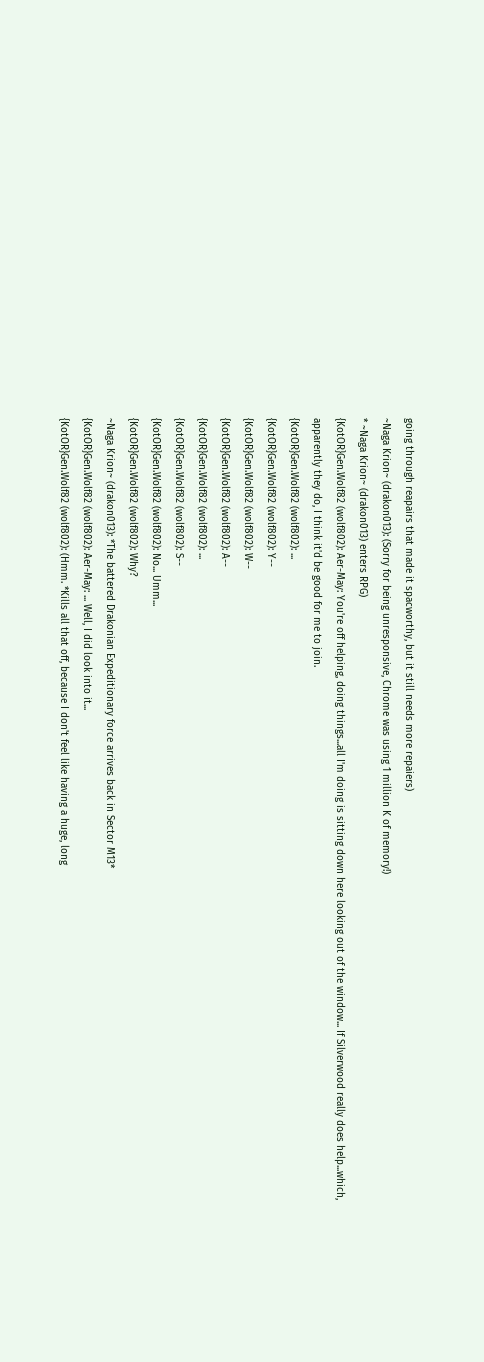going through reapairs that made it spacworthy, but it still needs more repaiers)
~Naga Krion~ (drakon013): (Sorry for being unresponsive, Chrome was using 1 million K of memory!)
* ~Naga Krion~ (drakon013) enters RPG)
{KotOR}Gen.Wolf82 (wolf802): Aer-May: You're off helping, doing things...all I'm doing is sitting down here looking out of the window... If Silverwood really does help...which, apparently they do, I think it'd be good for me to join.
{KotOR}Gen.Wolf82 (wolf802): ...
{KotOR}Gen.Wolf82 (wolf802): Y--
{KotOR}Gen.Wolf82 (wolf802): W--
{KotOR}Gen.Wolf82 (wolf802): A--
{KotOR}Gen.Wolf82 (wolf802): ...
{KotOR}Gen.Wolf82 (wolf802): S--
{KotOR}Gen.Wolf82 (wolf802): No... Umm...
{KotOR}Gen.Wolf82 (wolf802): Why?
~Naga Krion~ (drakon013): *The battered Drakonian Expeditionary force arrives back in Sector M13*
{KotOR}Gen.Wolf82 (wolf802): Aer-May: ... Well, I did look into it...
{KotOR}Gen.Wolf82 (wolf802): (Hmm. *Kills all that off, because I don't feel like having a huge, long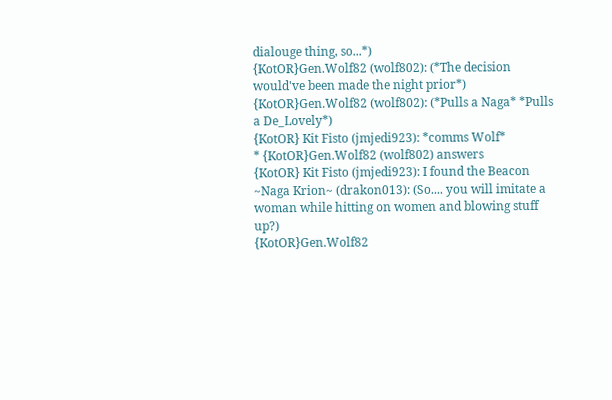dialouge thing, so...*)
{KotOR}Gen.Wolf82 (wolf802): (*The decision would've been made the night prior*)
{KotOR}Gen.Wolf82 (wolf802): (*Pulls a Naga* *Pulls a De_Lovely*)
{KotOR} Kit Fisto (jmjedi923): *comms Wolf*
* {KotOR}Gen.Wolf82 (wolf802) answers
{KotOR} Kit Fisto (jmjedi923): I found the Beacon
~Naga Krion~ (drakon013): (So.... you will imitate a woman while hitting on women and blowing stuff up?)
{KotOR}Gen.Wolf82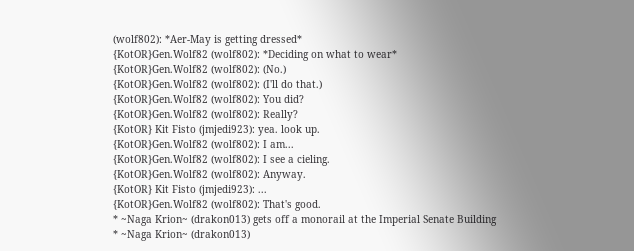(wolf802): *Aer-May is getting dressed*
{KotOR}Gen.Wolf82 (wolf802): *Deciding on what to wear*
{KotOR}Gen.Wolf82 (wolf802): (No.)
{KotOR}Gen.Wolf82 (wolf802): (I'll do that.)
{KotOR}Gen.Wolf82 (wolf802): You did?
{KotOR}Gen.Wolf82 (wolf802): Really?
{KotOR} Kit Fisto (jmjedi923): yea. look up.
{KotOR}Gen.Wolf82 (wolf802): I am...
{KotOR}Gen.Wolf82 (wolf802): I see a cieling.
{KotOR}Gen.Wolf82 (wolf802): Anyway.
{KotOR} Kit Fisto (jmjedi923): ...
{KotOR}Gen.Wolf82 (wolf802): That's good.
* ~Naga Krion~ (drakon013) gets off a monorail at the Imperial Senate Building
* ~Naga Krion~ (drakon013)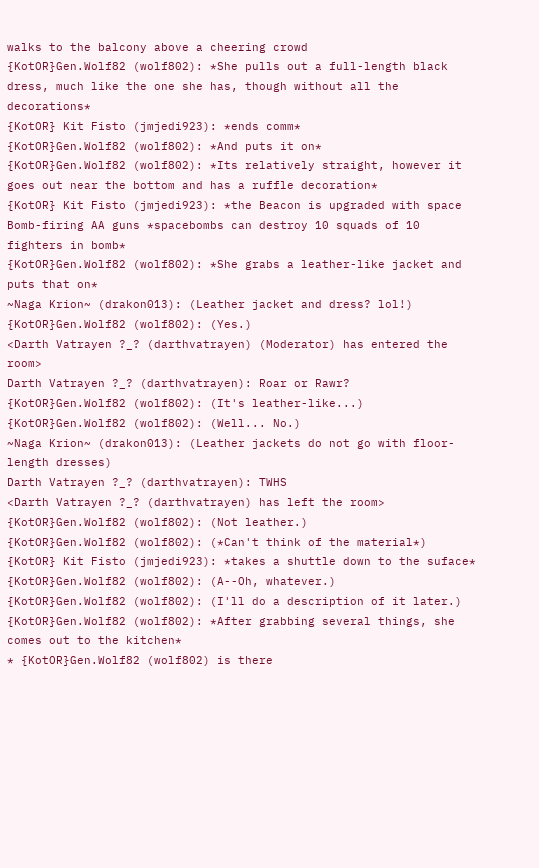walks to the balcony above a cheering crowd
{KotOR}Gen.Wolf82 (wolf802): *She pulls out a full-length black dress, much like the one she has, though without all the decorations*
{KotOR} Kit Fisto (jmjedi923): *ends comm*
{KotOR}Gen.Wolf82 (wolf802): *And puts it on*
{KotOR}Gen.Wolf82 (wolf802): *Its relatively straight, however it goes out near the bottom and has a ruffle decoration*
{KotOR} Kit Fisto (jmjedi923): *the Beacon is upgraded with space Bomb-firing AA guns *spacebombs can destroy 10 squads of 10 fighters in bomb*
{KotOR}Gen.Wolf82 (wolf802): *She grabs a leather-like jacket and puts that on*
~Naga Krion~ (drakon013): (Leather jacket and dress? lol!)
{KotOR}Gen.Wolf82 (wolf802): (Yes.)
<Darth Vatrayen ?_? (darthvatrayen) (Moderator) has entered the room>
Darth Vatrayen ?_? (darthvatrayen): Roar or Rawr?
{KotOR}Gen.Wolf82 (wolf802): (It's leather-like...)
{KotOR}Gen.Wolf82 (wolf802): (Well... No.)
~Naga Krion~ (drakon013): (Leather jackets do not go with floor-length dresses)
Darth Vatrayen ?_? (darthvatrayen): TWHS
<Darth Vatrayen ?_? (darthvatrayen) has left the room>
{KotOR}Gen.Wolf82 (wolf802): (Not leather.)
{KotOR}Gen.Wolf82 (wolf802): (*Can't think of the material*)
{KotOR} Kit Fisto (jmjedi923): *takes a shuttle down to the suface*
{KotOR}Gen.Wolf82 (wolf802): (A--Oh, whatever.)
{KotOR}Gen.Wolf82 (wolf802): (I'll do a description of it later.)
{KotOR}Gen.Wolf82 (wolf802): *After grabbing several things, she comes out to the kitchen*
* {KotOR}Gen.Wolf82 (wolf802) is there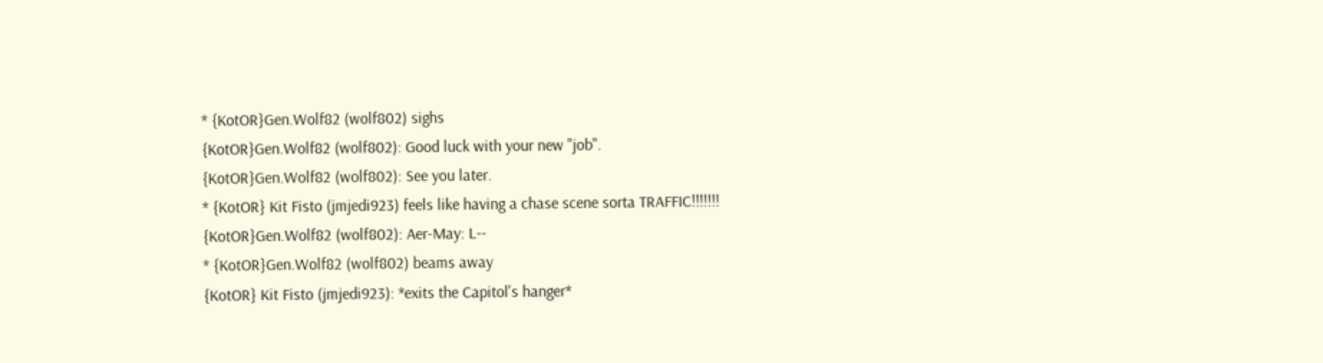* {KotOR}Gen.Wolf82 (wolf802) sighs
{KotOR}Gen.Wolf82 (wolf802): Good luck with your new "job".
{KotOR}Gen.Wolf82 (wolf802): See you later.
* {KotOR} Kit Fisto (jmjedi923) feels like having a chase scene sorta TRAFFIC!!!!!!!
{KotOR}Gen.Wolf82 (wolf802): Aer-May: L--
* {KotOR}Gen.Wolf82 (wolf802) beams away
{KotOR} Kit Fisto (jmjedi923): *exits the Capitol's hanger*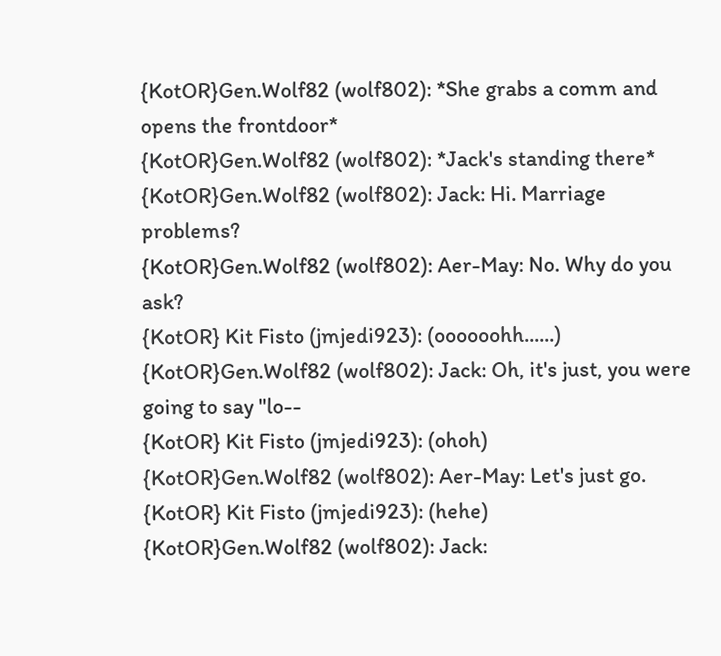{KotOR}Gen.Wolf82 (wolf802): *She grabs a comm and opens the frontdoor*
{KotOR}Gen.Wolf82 (wolf802): *Jack's standing there*
{KotOR}Gen.Wolf82 (wolf802): Jack: Hi. Marriage problems?
{KotOR}Gen.Wolf82 (wolf802): Aer-May: No. Why do you ask?
{KotOR} Kit Fisto (jmjedi923): (oooooohh......)
{KotOR}Gen.Wolf82 (wolf802): Jack: Oh, it's just, you were going to say "lo--
{KotOR} Kit Fisto (jmjedi923): (ohoh)
{KotOR}Gen.Wolf82 (wolf802): Aer-May: Let's just go.
{KotOR} Kit Fisto (jmjedi923): (hehe)
{KotOR}Gen.Wolf82 (wolf802): Jack: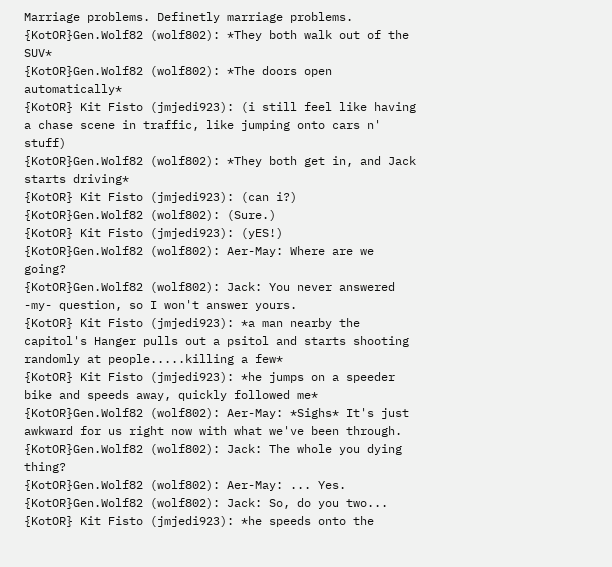Marriage problems. Definetly marriage problems.
{KotOR}Gen.Wolf82 (wolf802): *They both walk out of the SUV*
{KotOR}Gen.Wolf82 (wolf802): *The doors open automatically*
{KotOR} Kit Fisto (jmjedi923): (i still feel like having a chase scene in traffic, like jumping onto cars n' stuff)
{KotOR}Gen.Wolf82 (wolf802): *They both get in, and Jack starts driving*
{KotOR} Kit Fisto (jmjedi923): (can i?)
{KotOR}Gen.Wolf82 (wolf802): (Sure.)
{KotOR} Kit Fisto (jmjedi923): (yES!)
{KotOR}Gen.Wolf82 (wolf802): Aer-May: Where are we going?
{KotOR}Gen.Wolf82 (wolf802): Jack: You never answered -my- question, so I won't answer yours.
{KotOR} Kit Fisto (jmjedi923): *a man nearby the capitol's Hanger pulls out a psitol and starts shooting randomly at people.....killing a few*
{KotOR} Kit Fisto (jmjedi923): *he jumps on a speeder bike and speeds away, quickly followed me*
{KotOR}Gen.Wolf82 (wolf802): Aer-May: *Sighs* It's just awkward for us right now with what we've been through.
{KotOR}Gen.Wolf82 (wolf802): Jack: The whole you dying thing?
{KotOR}Gen.Wolf82 (wolf802): Aer-May: ... Yes.
{KotOR}Gen.Wolf82 (wolf802): Jack: So, do you two...
{KotOR} Kit Fisto (jmjedi923): *he speeds onto the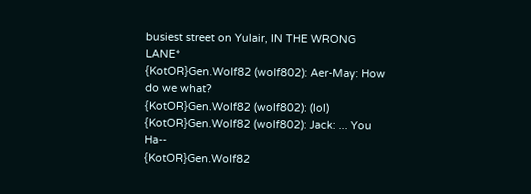busiest street on Yulair, IN THE WRONG LANE*
{KotOR}Gen.Wolf82 (wolf802): Aer-May: How do we what?
{KotOR}Gen.Wolf82 (wolf802): (lol)
{KotOR}Gen.Wolf82 (wolf802): Jack: ... You Ha--
{KotOR}Gen.Wolf82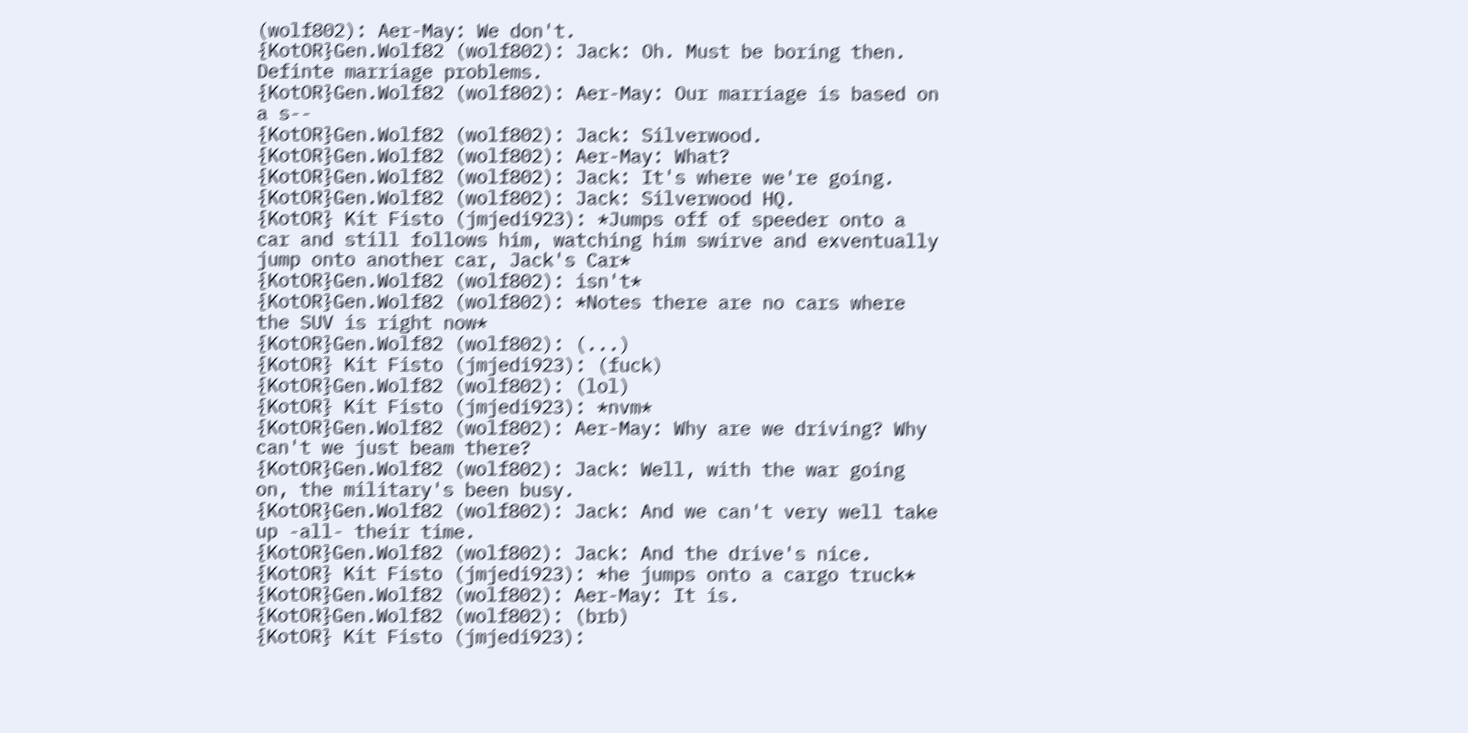(wolf802): Aer-May: We don't.
{KotOR}Gen.Wolf82 (wolf802): Jack: Oh. Must be boring then. Definte marriage problems.
{KotOR}Gen.Wolf82 (wolf802): Aer-May: Our marriage is based on a s--
{KotOR}Gen.Wolf82 (wolf802): Jack: Silverwood.
{KotOR}Gen.Wolf82 (wolf802): Aer-May: What?
{KotOR}Gen.Wolf82 (wolf802): Jack: It's where we're going.
{KotOR}Gen.Wolf82 (wolf802): Jack: Silverwood HQ.
{KotOR} Kit Fisto (jmjedi923): *Jumps off of speeder onto a car and still follows him, watching him swirve and exventually jump onto another car, Jack's Car*
{KotOR}Gen.Wolf82 (wolf802): isn't*
{KotOR}Gen.Wolf82 (wolf802): *Notes there are no cars where the SUV is right now*
{KotOR}Gen.Wolf82 (wolf802): (...)
{KotOR} Kit Fisto (jmjedi923): (fuck)
{KotOR}Gen.Wolf82 (wolf802): (lol)
{KotOR} Kit Fisto (jmjedi923): *nvm*
{KotOR}Gen.Wolf82 (wolf802): Aer-May: Why are we driving? Why can't we just beam there?
{KotOR}Gen.Wolf82 (wolf802): Jack: Well, with the war going on, the military's been busy.
{KotOR}Gen.Wolf82 (wolf802): Jack: And we can't very well take up -all- their time.
{KotOR}Gen.Wolf82 (wolf802): Jack: And the drive's nice.
{KotOR} Kit Fisto (jmjedi923): *he jumps onto a cargo truck*
{KotOR}Gen.Wolf82 (wolf802): Aer-May: It is.
{KotOR}Gen.Wolf82 (wolf802): (brb)
{KotOR} Kit Fisto (jmjedi923):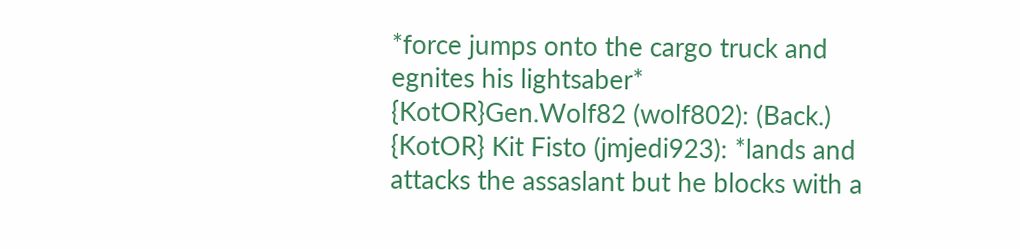*force jumps onto the cargo truck and egnites his lightsaber*
{KotOR}Gen.Wolf82 (wolf802): (Back.)
{KotOR} Kit Fisto (jmjedi923): *lands and attacks the assaslant but he blocks with a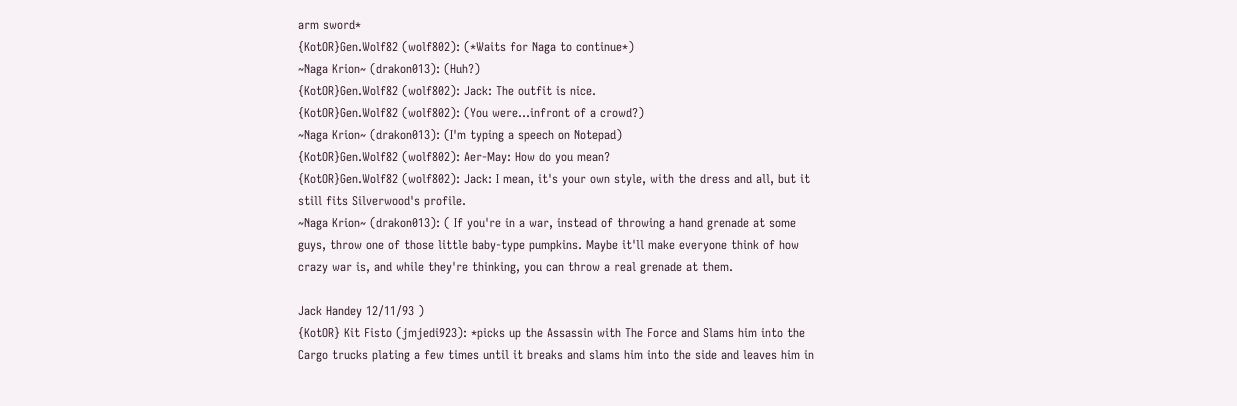arm sword*
{KotOR}Gen.Wolf82 (wolf802): (*Waits for Naga to continue*)
~Naga Krion~ (drakon013): (Huh?)
{KotOR}Gen.Wolf82 (wolf802): Jack: The outfit is nice.
{KotOR}Gen.Wolf82 (wolf802): (You were...infront of a crowd?)
~Naga Krion~ (drakon013): (I'm typing a speech on Notepad)
{KotOR}Gen.Wolf82 (wolf802): Aer-May: How do you mean?
{KotOR}Gen.Wolf82 (wolf802): Jack: I mean, it's your own style, with the dress and all, but it still fits Silverwood's profile.
~Naga Krion~ (drakon013): ( If you're in a war, instead of throwing a hand grenade at some guys, throw one of those little baby-type pumpkins. Maybe it'll make everyone think of how crazy war is, and while they're thinking, you can throw a real grenade at them.

Jack Handey 12/11/93 )
{KotOR} Kit Fisto (jmjedi923): *picks up the Assassin with The Force and Slams him into the Cargo trucks plating a few times until it breaks and slams him into the side and leaves him in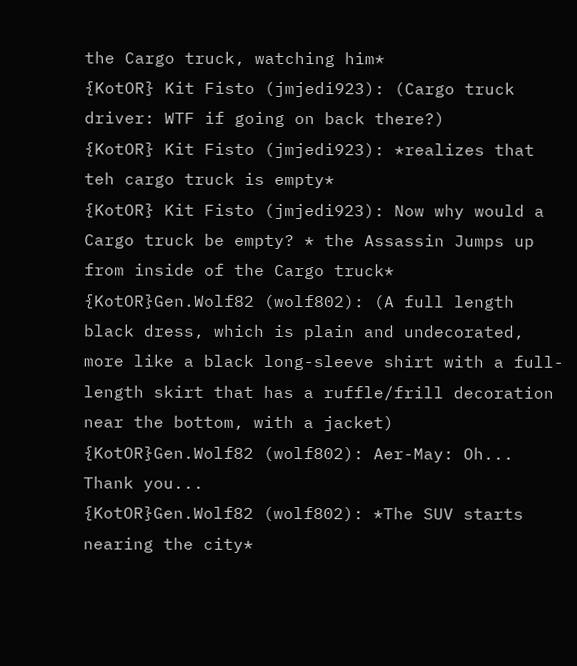the Cargo truck, watching him*
{KotOR} Kit Fisto (jmjedi923): (Cargo truck driver: WTF if going on back there?)
{KotOR} Kit Fisto (jmjedi923): *realizes that teh cargo truck is empty*
{KotOR} Kit Fisto (jmjedi923): Now why would a Cargo truck be empty? * the Assassin Jumps up from inside of the Cargo truck*
{KotOR}Gen.Wolf82 (wolf802): (A full length black dress, which is plain and undecorated, more like a black long-sleeve shirt with a full-length skirt that has a ruffle/frill decoration near the bottom, with a jacket)
{KotOR}Gen.Wolf82 (wolf802): Aer-May: Oh... Thank you...
{KotOR}Gen.Wolf82 (wolf802): *The SUV starts nearing the city*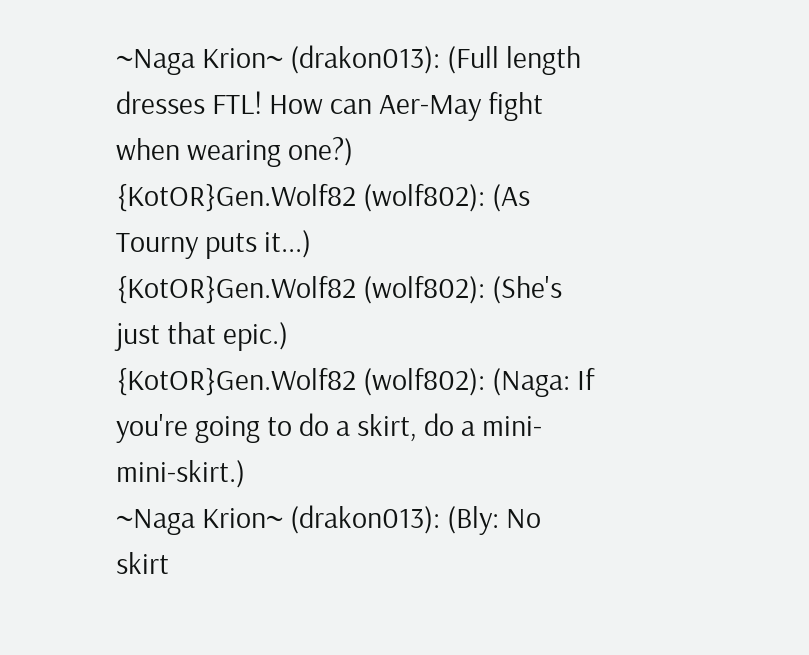~Naga Krion~ (drakon013): (Full length dresses FTL! How can Aer-May fight when wearing one?)
{KotOR}Gen.Wolf82 (wolf802): (As Tourny puts it...)
{KotOR}Gen.Wolf82 (wolf802): (She's just that epic.)
{KotOR}Gen.Wolf82 (wolf802): (Naga: If you're going to do a skirt, do a mini-mini-skirt.)
~Naga Krion~ (drakon013): (Bly: No skirt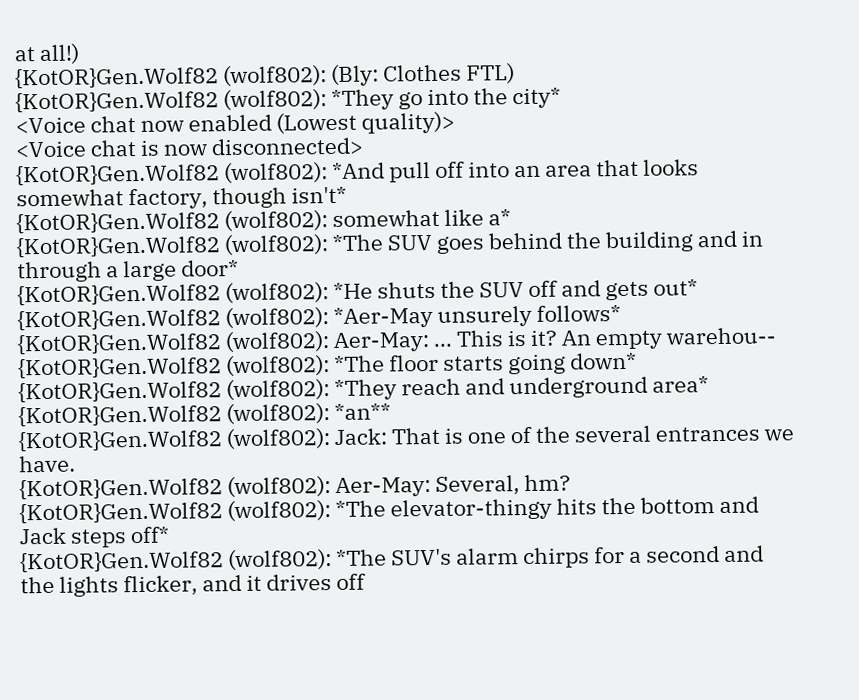at all!)
{KotOR}Gen.Wolf82 (wolf802): (Bly: Clothes FTL)
{KotOR}Gen.Wolf82 (wolf802): *They go into the city*
<Voice chat now enabled (Lowest quality)>
<Voice chat is now disconnected>
{KotOR}Gen.Wolf82 (wolf802): *And pull off into an area that looks somewhat factory, though isn't*
{KotOR}Gen.Wolf82 (wolf802): somewhat like a*
{KotOR}Gen.Wolf82 (wolf802): *The SUV goes behind the building and in through a large door*
{KotOR}Gen.Wolf82 (wolf802): *He shuts the SUV off and gets out*
{KotOR}Gen.Wolf82 (wolf802): *Aer-May unsurely follows*
{KotOR}Gen.Wolf82 (wolf802): Aer-May: ... This is it? An empty warehou--
{KotOR}Gen.Wolf82 (wolf802): *The floor starts going down*
{KotOR}Gen.Wolf82 (wolf802): *They reach and underground area*
{KotOR}Gen.Wolf82 (wolf802): *an**
{KotOR}Gen.Wolf82 (wolf802): Jack: That is one of the several entrances we have.
{KotOR}Gen.Wolf82 (wolf802): Aer-May: Several, hm?
{KotOR}Gen.Wolf82 (wolf802): *The elevator-thingy hits the bottom and Jack steps off*
{KotOR}Gen.Wolf82 (wolf802): *The SUV's alarm chirps for a second and the lights flicker, and it drives off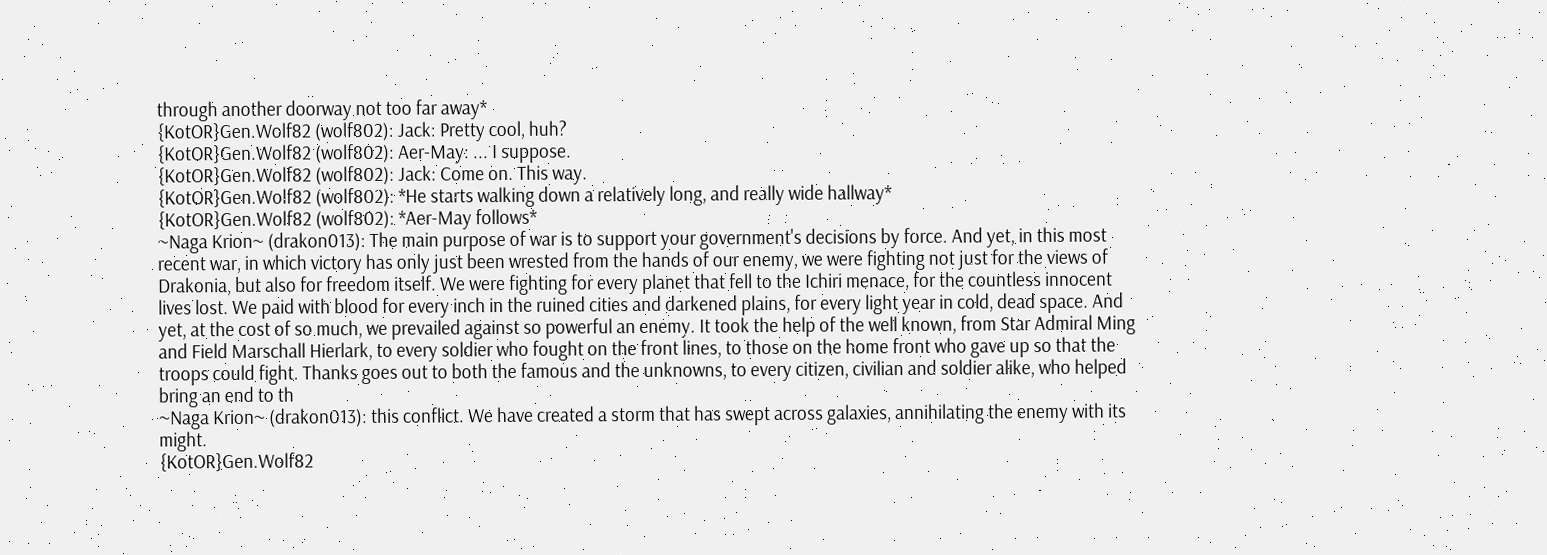through another doorway not too far away*
{KotOR}Gen.Wolf82 (wolf802): Jack: Pretty cool, huh?
{KotOR}Gen.Wolf82 (wolf802): Aer-May: ... I suppose.
{KotOR}Gen.Wolf82 (wolf802): Jack: Come on. This way.
{KotOR}Gen.Wolf82 (wolf802): *He starts walking down a relatively long, and really wide hallway*
{KotOR}Gen.Wolf82 (wolf802): *Aer-May follows*
~Naga Krion~ (drakon013): The main purpose of war is to support your government's decisions by force. And yet, in this most recent war, in which victory has only just been wrested from the hands of our enemy, we were fighting not just for the views of Drakonia, but also for freedom itself. We were fighting for every planet that fell to the Ichiri menace, for the countless innocent lives lost. We paid with blood for every inch in the ruined cities and darkened plains, for every light year in cold, dead space. And yet, at the cost of so much, we prevailed against so powerful an enemy. It took the help of the well known, from Star Admiral Ming and Field Marschall Hierlark, to every soldier who fought on the front lines, to those on the home front who gave up so that the troops could fight. Thanks goes out to both the famous and the unknowns, to every citizen, civilian and soldier alike, who helped bring an end to th
~Naga Krion~ (drakon013): this conflict. We have created a storm that has swept across galaxies, annihilating the enemy with its might.
{KotOR}Gen.Wolf82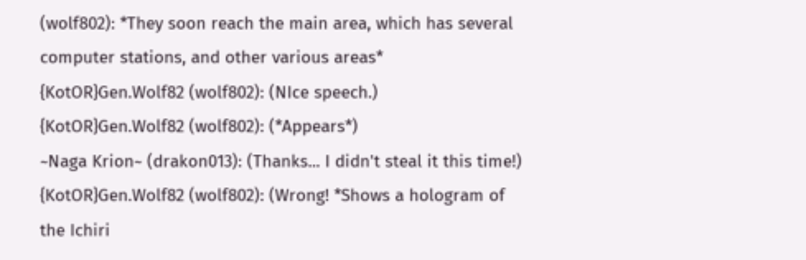(wolf802): *They soon reach the main area, which has several computer stations, and other various areas*
{KotOR}Gen.Wolf82 (wolf802): (NIce speech.)
{KotOR}Gen.Wolf82 (wolf802): (*Appears*)
~Naga Krion~ (drakon013): (Thanks... I didn't steal it this time!)
{KotOR}Gen.Wolf82 (wolf802): (Wrong! *Shows a hologram of the Ichiri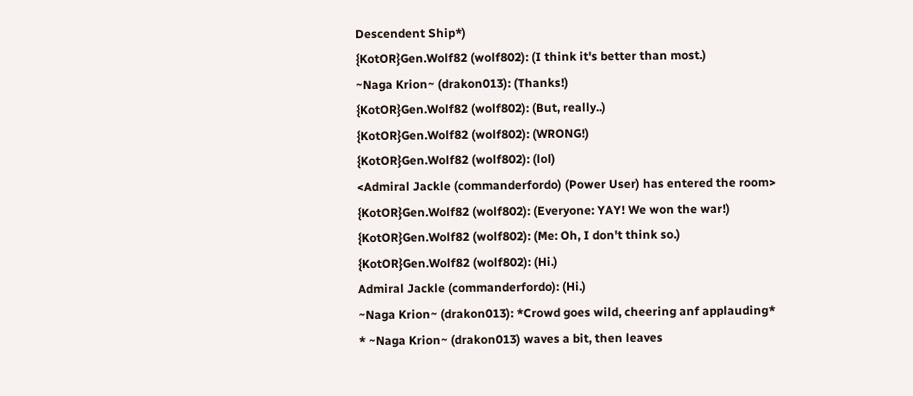Descendent Ship*)
{KotOR}Gen.Wolf82 (wolf802): (I think it's better than most.)
~Naga Krion~ (drakon013): (Thanks!)
{KotOR}Gen.Wolf82 (wolf802): (But, really..)
{KotOR}Gen.Wolf82 (wolf802): (WRONG!)
{KotOR}Gen.Wolf82 (wolf802): (lol)
<Admiral Jackle (commanderfordo) (Power User) has entered the room>
{KotOR}Gen.Wolf82 (wolf802): (Everyone: YAY! We won the war!)
{KotOR}Gen.Wolf82 (wolf802): (Me: Oh, I don't think so.)
{KotOR}Gen.Wolf82 (wolf802): (Hi.)
Admiral Jackle (commanderfordo): (Hi.)
~Naga Krion~ (drakon013): *Crowd goes wild, cheering anf applauding*
* ~Naga Krion~ (drakon013) waves a bit, then leaves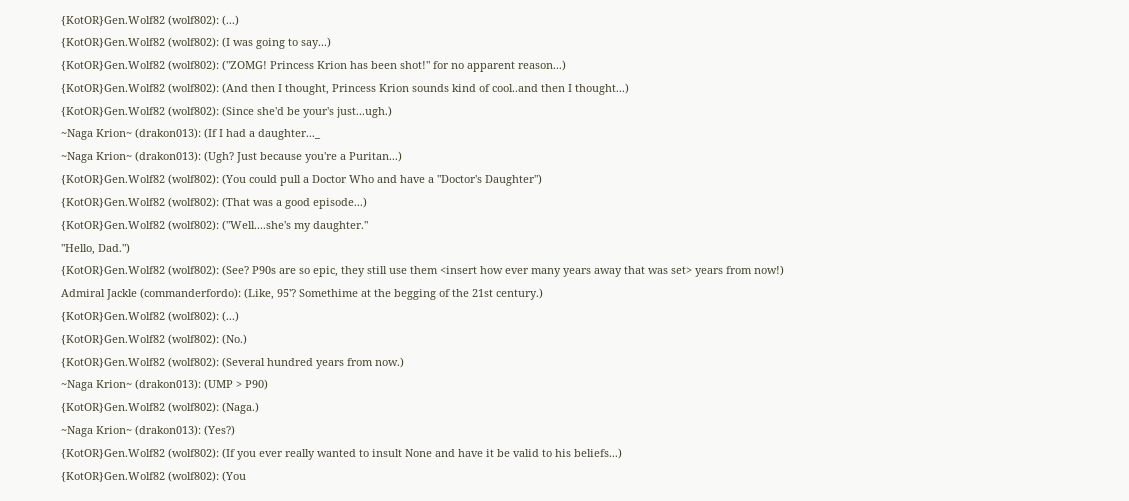{KotOR}Gen.Wolf82 (wolf802): (...)
{KotOR}Gen.Wolf82 (wolf802): (I was going to say...)
{KotOR}Gen.Wolf82 (wolf802): ("ZOMG! Princess Krion has been shot!" for no apparent reason...)
{KotOR}Gen.Wolf82 (wolf802): (And then I thought, Princess Krion sounds kind of cool..and then I thought...)
{KotOR}Gen.Wolf82 (wolf802): (Since she'd be your's just...ugh.)
~Naga Krion~ (drakon013): (If I had a daughter..._
~Naga Krion~ (drakon013): (Ugh? Just because you're a Puritan...)
{KotOR}Gen.Wolf82 (wolf802): (You could pull a Doctor Who and have a "Doctor's Daughter")
{KotOR}Gen.Wolf82 (wolf802): (That was a good episode...)
{KotOR}Gen.Wolf82 (wolf802): ("Well....she's my daughter."
"Hello, Dad.")
{KotOR}Gen.Wolf82 (wolf802): (See? P90s are so epic, they still use them <insert how ever many years away that was set> years from now!)
Admiral Jackle (commanderfordo): (Like, 95'? Somethime at the begging of the 21st century.)
{KotOR}Gen.Wolf82 (wolf802): (...)
{KotOR}Gen.Wolf82 (wolf802): (No.)
{KotOR}Gen.Wolf82 (wolf802): (Several hundred years from now.)
~Naga Krion~ (drakon013): (UMP > P90)
{KotOR}Gen.Wolf82 (wolf802): (Naga.)
~Naga Krion~ (drakon013): (Yes?)
{KotOR}Gen.Wolf82 (wolf802): (If you ever really wanted to insult None and have it be valid to his beliefs...)
{KotOR}Gen.Wolf82 (wolf802): (You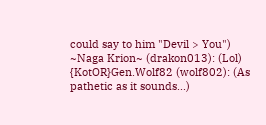could say to him "Devil > You")
~Naga Krion~ (drakon013): (Lol)
{KotOR}Gen.Wolf82 (wolf802): (As pathetic as it sounds...)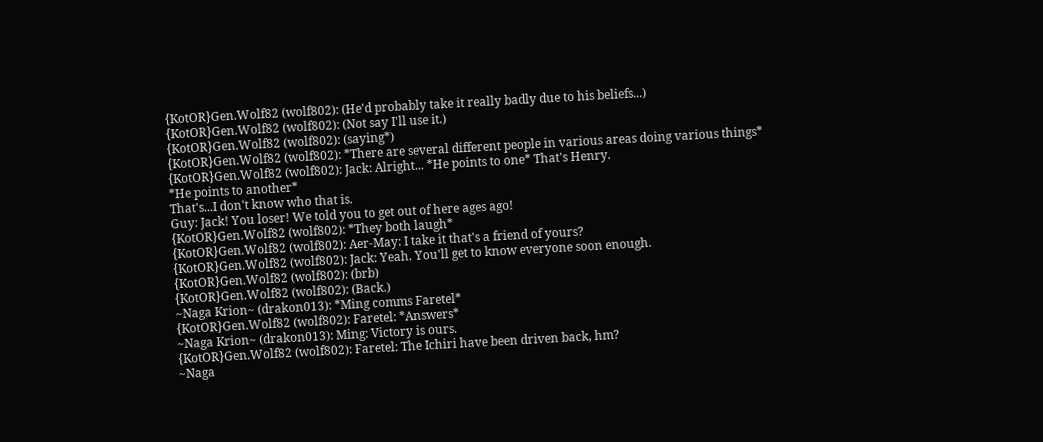{KotOR}Gen.Wolf82 (wolf802): (He'd probably take it really badly due to his beliefs...)
{KotOR}Gen.Wolf82 (wolf802): (Not say I'll use it.)
{KotOR}Gen.Wolf82 (wolf802): (saying*)
{KotOR}Gen.Wolf82 (wolf802): *There are several different people in various areas doing various things*
{KotOR}Gen.Wolf82 (wolf802): Jack: Alright... *He points to one* That's Henry.
*He points to another*
That's...I don't know who that is.
Guy: Jack! You loser! We told you to get out of here ages ago!
{KotOR}Gen.Wolf82 (wolf802): *They both laugh*
{KotOR}Gen.Wolf82 (wolf802): Aer-May: I take it that's a friend of yours?
{KotOR}Gen.Wolf82 (wolf802): Jack: Yeah. You'll get to know everyone soon enough.
{KotOR}Gen.Wolf82 (wolf802): (brb)
{KotOR}Gen.Wolf82 (wolf802): (Back.)
~Naga Krion~ (drakon013): *Ming comms Faretel*
{KotOR}Gen.Wolf82 (wolf802): Faretel: *Answers*
~Naga Krion~ (drakon013): Ming: Victory is ours.
{KotOR}Gen.Wolf82 (wolf802): Faretel: The Ichiri have been driven back, hm?
~Naga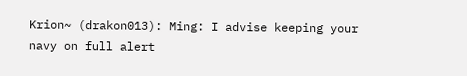Krion~ (drakon013): Ming: I advise keeping your navy on full alert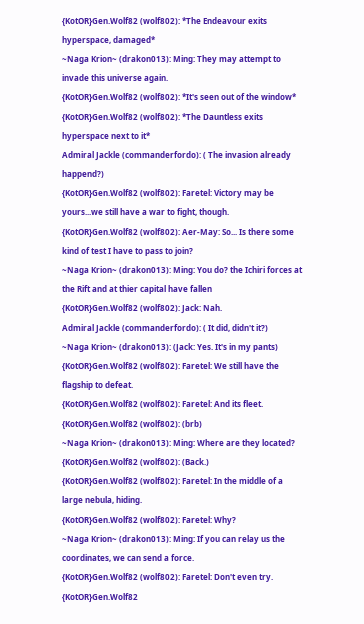{KotOR}Gen.Wolf82 (wolf802): *The Endeavour exits hyperspace, damaged*
~Naga Krion~ (drakon013): Ming: They may attempt to invade this universe again.
{KotOR}Gen.Wolf82 (wolf802): *It's seen out of the window*
{KotOR}Gen.Wolf82 (wolf802): *The Dauntless exits hyperspace next to it*
Admiral Jackle (commanderfordo): ( The invasion already happend?)
{KotOR}Gen.Wolf82 (wolf802): Faretel: Victory may be yours...we still have a war to fight, though.
{KotOR}Gen.Wolf82 (wolf802): Aer-May: So... Is there some kind of test I have to pass to join?
~Naga Krion~ (drakon013): Ming: You do? the Ichiri forces at the Rift and at thier capital have fallen
{KotOR}Gen.Wolf82 (wolf802): Jack: Nah.
Admiral Jackle (commanderfordo): ( It did, didn't it?)
~Naga Krion~ (drakon013): (Jack: Yes. It's in my pants)
{KotOR}Gen.Wolf82 (wolf802): Faretel: We still have the flagship to defeat.
{KotOR}Gen.Wolf82 (wolf802): Faretel: And its fleet.
{KotOR}Gen.Wolf82 (wolf802): (brb)
~Naga Krion~ (drakon013): Ming: Where are they located?
{KotOR}Gen.Wolf82 (wolf802): (Back.)
{KotOR}Gen.Wolf82 (wolf802): Faretel: In the middle of a large nebula, hiding.
{KotOR}Gen.Wolf82 (wolf802): Faretel: Why?
~Naga Krion~ (drakon013): Ming: If you can relay us the coordinates, we can send a force.
{KotOR}Gen.Wolf82 (wolf802): Faretel: Don't even try.
{KotOR}Gen.Wolf82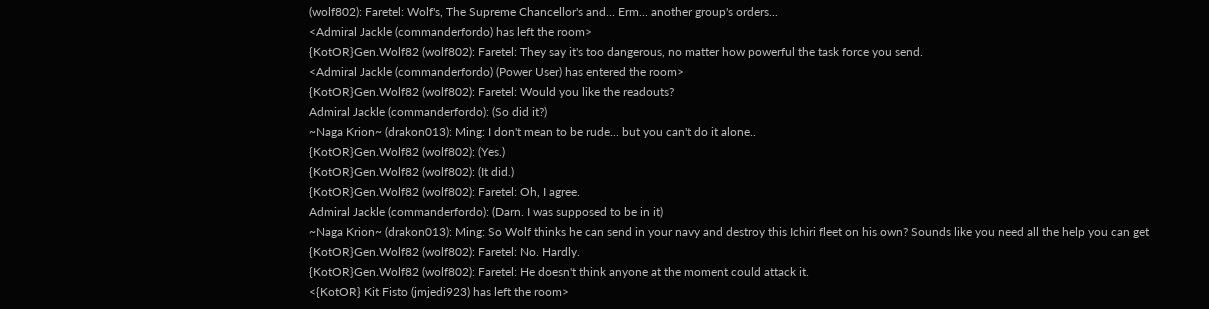(wolf802): Faretel: Wolf's, The Supreme Chancellor's and... Erm... another group's orders...
<Admiral Jackle (commanderfordo) has left the room>
{KotOR}Gen.Wolf82 (wolf802): Faretel: They say it's too dangerous, no matter how powerful the task force you send.
<Admiral Jackle (commanderfordo) (Power User) has entered the room>
{KotOR}Gen.Wolf82 (wolf802): Faretel: Would you like the readouts?
Admiral Jackle (commanderfordo): (So did it?)
~Naga Krion~ (drakon013): Ming: I don't mean to be rude... but you can't do it alone..
{KotOR}Gen.Wolf82 (wolf802): (Yes.)
{KotOR}Gen.Wolf82 (wolf802): (It did.)
{KotOR}Gen.Wolf82 (wolf802): Faretel: Oh, I agree.
Admiral Jackle (commanderfordo): (Darn. I was supposed to be in it)
~Naga Krion~ (drakon013): Ming: So Wolf thinks he can send in your navy and destroy this Ichiri fleet on his own? Sounds like you need all the help you can get
{KotOR}Gen.Wolf82 (wolf802): Faretel: No. Hardly.
{KotOR}Gen.Wolf82 (wolf802): Faretel: He doesn't think anyone at the moment could attack it.
<{KotOR} Kit Fisto (jmjedi923) has left the room>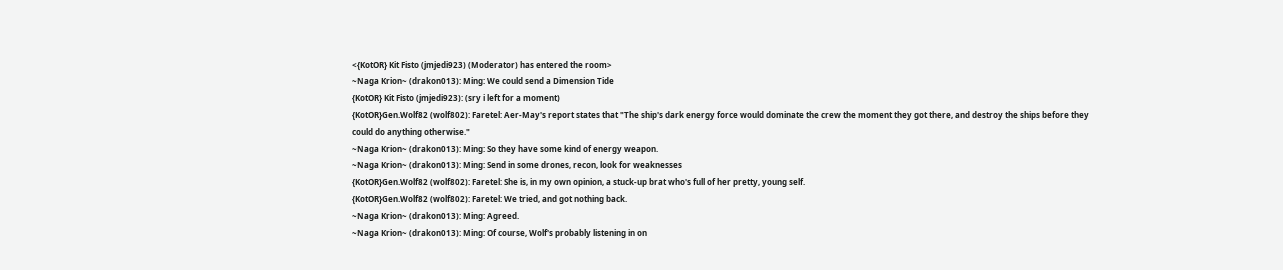<{KotOR} Kit Fisto (jmjedi923) (Moderator) has entered the room>
~Naga Krion~ (drakon013): Ming: We could send a Dimension Tide
{KotOR} Kit Fisto (jmjedi923): (sry i left for a moment)
{KotOR}Gen.Wolf82 (wolf802): Faretel: Aer-May's report states that "The ship's dark energy force would dominate the crew the moment they got there, and destroy the ships before they could do anything otherwise."
~Naga Krion~ (drakon013): Ming: So they have some kind of energy weapon.
~Naga Krion~ (drakon013): Ming: Send in some drones, recon, look for weaknesses
{KotOR}Gen.Wolf82 (wolf802): Faretel: She is, in my own opinion, a stuck-up brat who's full of her pretty, young self.
{KotOR}Gen.Wolf82 (wolf802): Faretel: We tried, and got nothing back.
~Naga Krion~ (drakon013): Ming: Agreed.
~Naga Krion~ (drakon013): Ming: Of course, Wolf's probably listening in on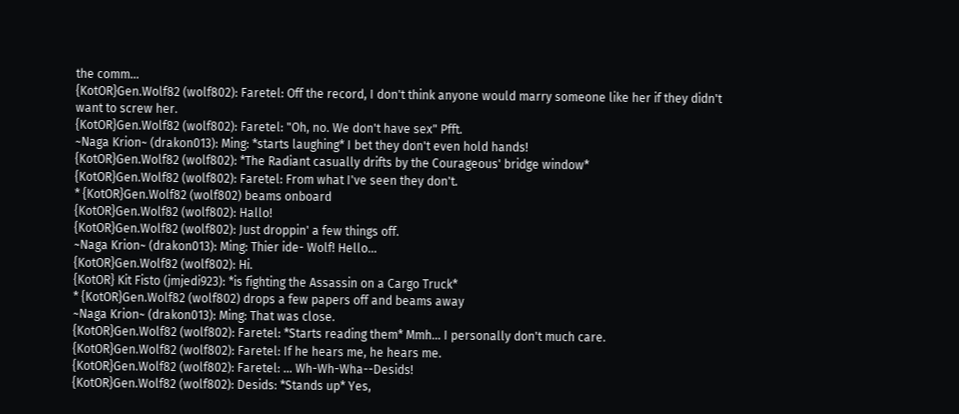the comm...
{KotOR}Gen.Wolf82 (wolf802): Faretel: Off the record, I don't think anyone would marry someone like her if they didn't want to screw her.
{KotOR}Gen.Wolf82 (wolf802): Faretel: "Oh, no. We don't have sex" Pfft.
~Naga Krion~ (drakon013): Ming: *starts laughing* I bet they don't even hold hands!
{KotOR}Gen.Wolf82 (wolf802): *The Radiant casually drifts by the Courageous' bridge window*
{KotOR}Gen.Wolf82 (wolf802): Faretel: From what I've seen they don't.
* {KotOR}Gen.Wolf82 (wolf802) beams onboard
{KotOR}Gen.Wolf82 (wolf802): Hallo!
{KotOR}Gen.Wolf82 (wolf802): Just droppin' a few things off.
~Naga Krion~ (drakon013): Ming: Thier ide- Wolf! Hello...
{KotOR}Gen.Wolf82 (wolf802): Hi.
{KotOR} Kit Fisto (jmjedi923): *is fighting the Assassin on a Cargo Truck*
* {KotOR}Gen.Wolf82 (wolf802) drops a few papers off and beams away
~Naga Krion~ (drakon013): Ming: That was close.
{KotOR}Gen.Wolf82 (wolf802): Faretel: *Starts reading them* Mmh... I personally don't much care.
{KotOR}Gen.Wolf82 (wolf802): Faretel: If he hears me, he hears me.
{KotOR}Gen.Wolf82 (wolf802): Faretel: ... Wh-Wh-Wha--Desids!
{KotOR}Gen.Wolf82 (wolf802): Desids: *Stands up* Yes,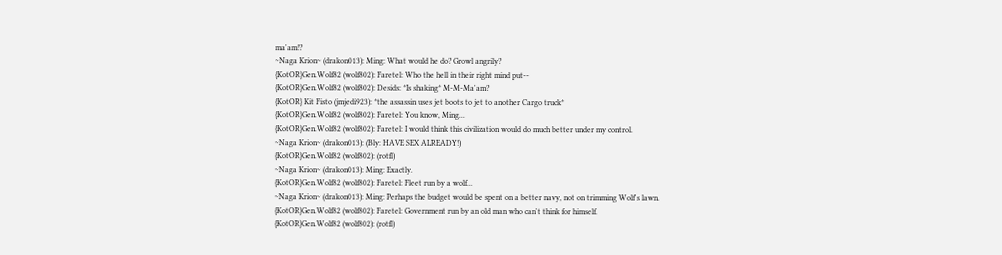ma'am!?
~Naga Krion~ (drakon013): Ming: What would he do? Growl angrily?
{KotOR}Gen.Wolf82 (wolf802): Faretel: Who the hell in their right mind put--
{KotOR}Gen.Wolf82 (wolf802): Desids: *Is shaking* M-M-Ma'am?
{KotOR} Kit Fisto (jmjedi923): *the assassin uses jet boots to jet to another Cargo truck*
{KotOR}Gen.Wolf82 (wolf802): Faretel: You know, Ming...
{KotOR}Gen.Wolf82 (wolf802): Faretel: I would think this civilization would do much better under my control.
~Naga Krion~ (drakon013): (Bly: HAVE SEX ALREADY!)
{KotOR}Gen.Wolf82 (wolf802): (rotfl)
~Naga Krion~ (drakon013): Ming: Exactly.
{KotOR}Gen.Wolf82 (wolf802): Faretel: Fleet run by a wolf...
~Naga Krion~ (drakon013): Ming: Perhaps the budget would be spent on a better navy, not on trimming Wolf's lawn.
{KotOR}Gen.Wolf82 (wolf802): Faretel: Government run by an old man who can't think for himself.
{KotOR}Gen.Wolf82 (wolf802): (rotfl)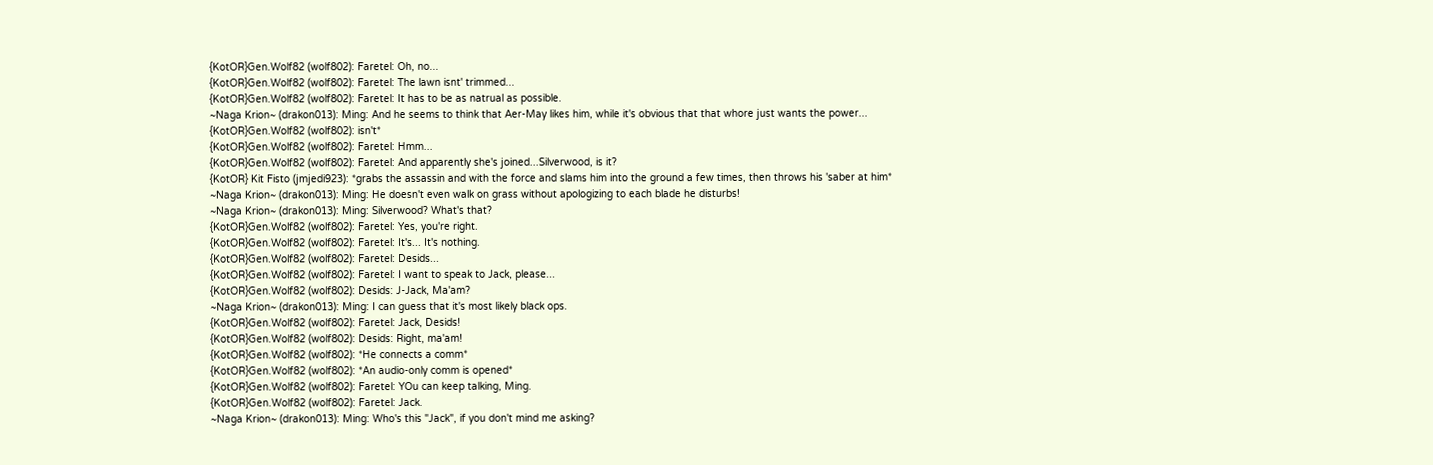{KotOR}Gen.Wolf82 (wolf802): Faretel: Oh, no...
{KotOR}Gen.Wolf82 (wolf802): Faretel: The lawn isnt' trimmed...
{KotOR}Gen.Wolf82 (wolf802): Faretel: It has to be as natrual as possible.
~Naga Krion~ (drakon013): Ming: And he seems to think that Aer-May likes him, while it's obvious that that whore just wants the power...
{KotOR}Gen.Wolf82 (wolf802): isn't*
{KotOR}Gen.Wolf82 (wolf802): Faretel: Hmm...
{KotOR}Gen.Wolf82 (wolf802): Faretel: And apparently she's joined...Silverwood, is it?
{KotOR} Kit Fisto (jmjedi923): *grabs the assassin and with the force and slams him into the ground a few times, then throws his 'saber at him*
~Naga Krion~ (drakon013): Ming: He doesn't even walk on grass without apologizing to each blade he disturbs!
~Naga Krion~ (drakon013): Ming: Silverwood? What's that?
{KotOR}Gen.Wolf82 (wolf802): Faretel: Yes, you're right.
{KotOR}Gen.Wolf82 (wolf802): Faretel: It's... It's nothing.
{KotOR}Gen.Wolf82 (wolf802): Faretel: Desids...
{KotOR}Gen.Wolf82 (wolf802): Faretel: I want to speak to Jack, please...
{KotOR}Gen.Wolf82 (wolf802): Desids: J-Jack, Ma'am?
~Naga Krion~ (drakon013): Ming: I can guess that it's most likely black ops.
{KotOR}Gen.Wolf82 (wolf802): Faretel: Jack, Desids!
{KotOR}Gen.Wolf82 (wolf802): Desids: Right, ma'am!
{KotOR}Gen.Wolf82 (wolf802): *He connects a comm*
{KotOR}Gen.Wolf82 (wolf802): *An audio-only comm is opened*
{KotOR}Gen.Wolf82 (wolf802): Faretel: YOu can keep talking, Ming.
{KotOR}Gen.Wolf82 (wolf802): Faretel: Jack.
~Naga Krion~ (drakon013): Ming: Who's this "Jack", if you don't mind me asking?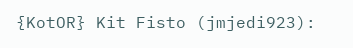{KotOR} Kit Fisto (jmjedi923):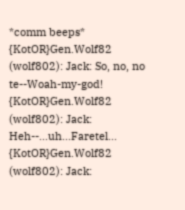*comm beeps*
{KotOR}Gen.Wolf82 (wolf802): Jack: So, no, no te--Woah-my-god!
{KotOR}Gen.Wolf82 (wolf802): Jack: Heh--...uh...Faretel...
{KotOR}Gen.Wolf82 (wolf802): Jack: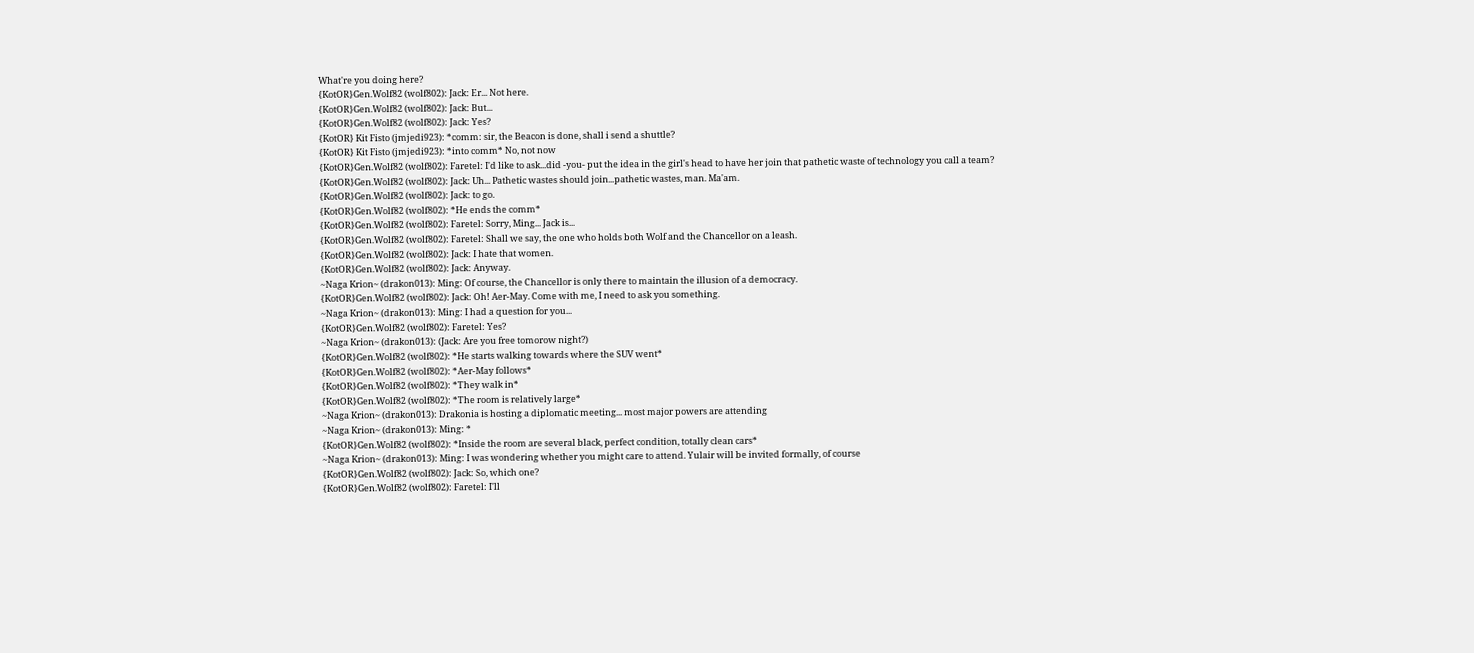What're you doing here?
{KotOR}Gen.Wolf82 (wolf802): Jack: Er... Not here.
{KotOR}Gen.Wolf82 (wolf802): Jack: But...
{KotOR}Gen.Wolf82 (wolf802): Jack: Yes?
{KotOR} Kit Fisto (jmjedi923): *comm: sir, the Beacon is done, shall i send a shuttle?
{KotOR} Kit Fisto (jmjedi923): *into comm* No, not now
{KotOR}Gen.Wolf82 (wolf802): Faretel: I'd like to ask...did -you- put the idea in the girl's head to have her join that pathetic waste of technology you call a team?
{KotOR}Gen.Wolf82 (wolf802): Jack: Uh... Pathetic wastes should join...pathetic wastes, man. Ma'am.
{KotOR}Gen.Wolf82 (wolf802): Jack: to go.
{KotOR}Gen.Wolf82 (wolf802): *He ends the comm*
{KotOR}Gen.Wolf82 (wolf802): Faretel: Sorry, Ming... Jack is...
{KotOR}Gen.Wolf82 (wolf802): Faretel: Shall we say, the one who holds both Wolf and the Chancellor on a leash.
{KotOR}Gen.Wolf82 (wolf802): Jack: I hate that women.
{KotOR}Gen.Wolf82 (wolf802): Jack: Anyway.
~Naga Krion~ (drakon013): Ming: Of course, the Chancellor is only there to maintain the illusion of a democracy.
{KotOR}Gen.Wolf82 (wolf802): Jack: Oh! Aer-May. Come with me, I need to ask you something.
~Naga Krion~ (drakon013): Ming: I had a question for you...
{KotOR}Gen.Wolf82 (wolf802): Faretel: Yes?
~Naga Krion~ (drakon013): (Jack: Are you free tomorow night?)
{KotOR}Gen.Wolf82 (wolf802): *He starts walking towards where the SUV went*
{KotOR}Gen.Wolf82 (wolf802): *Aer-May follows*
{KotOR}Gen.Wolf82 (wolf802): *They walk in*
{KotOR}Gen.Wolf82 (wolf802): *The room is relatively large*
~Naga Krion~ (drakon013): Drakonia is hosting a diplomatic meeting... most major powers are attending
~Naga Krion~ (drakon013): Ming: *
{KotOR}Gen.Wolf82 (wolf802): *Inside the room are several black, perfect condition, totally clean cars*
~Naga Krion~ (drakon013): Ming: I was wondering whether you might care to attend. Yulair will be invited formally, of course
{KotOR}Gen.Wolf82 (wolf802): Jack: So, which one?
{KotOR}Gen.Wolf82 (wolf802): Faretel: I'll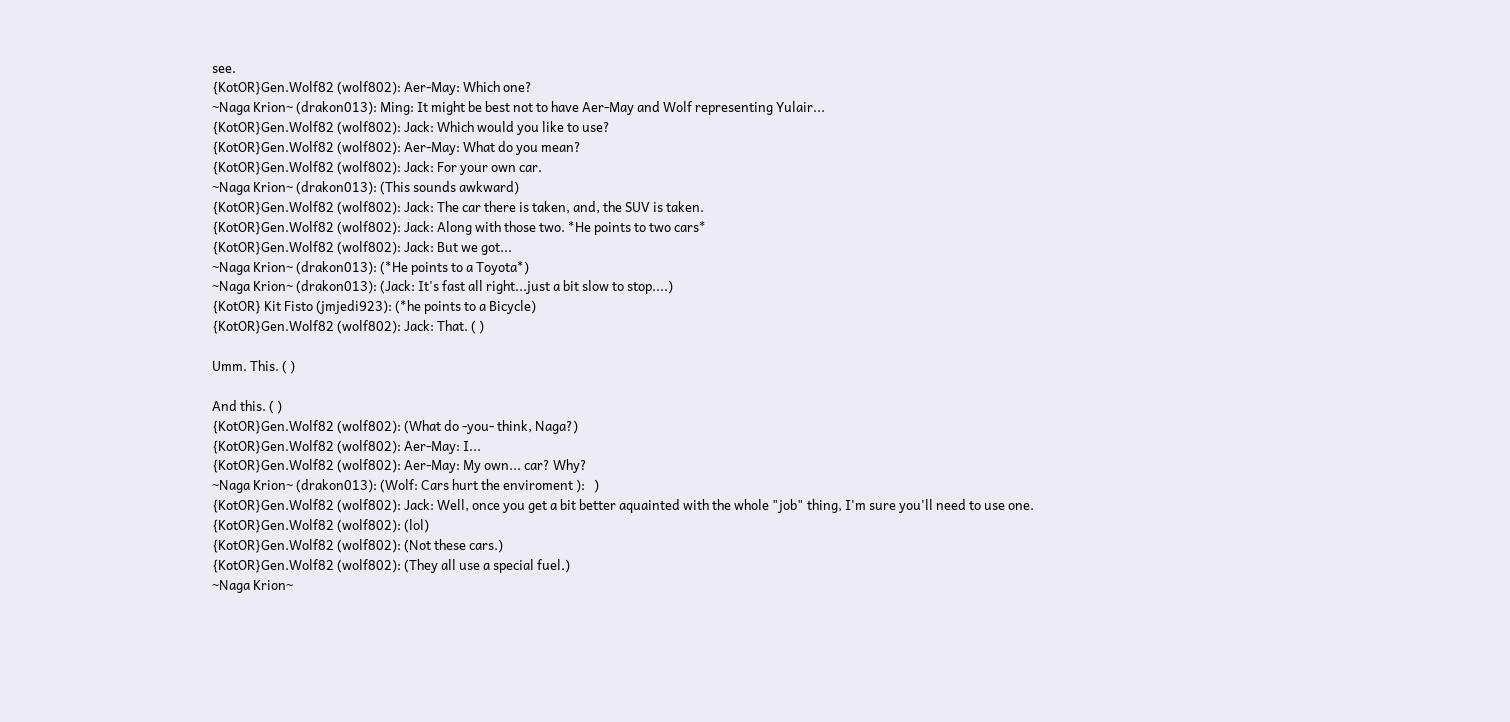see.
{KotOR}Gen.Wolf82 (wolf802): Aer-May: Which one?
~Naga Krion~ (drakon013): Ming: It might be best not to have Aer-May and Wolf representing Yulair...
{KotOR}Gen.Wolf82 (wolf802): Jack: Which would you like to use?
{KotOR}Gen.Wolf82 (wolf802): Aer-May: What do you mean?
{KotOR}Gen.Wolf82 (wolf802): Jack: For your own car.
~Naga Krion~ (drakon013): (This sounds awkward)
{KotOR}Gen.Wolf82 (wolf802): Jack: The car there is taken, and, the SUV is taken.
{KotOR}Gen.Wolf82 (wolf802): Jack: Along with those two. *He points to two cars*
{KotOR}Gen.Wolf82 (wolf802): Jack: But we got...
~Naga Krion~ (drakon013): (*He points to a Toyota*)
~Naga Krion~ (drakon013): (Jack: It's fast all right...just a bit slow to stop....)
{KotOR} Kit Fisto (jmjedi923): (*he points to a Bicycle)
{KotOR}Gen.Wolf82 (wolf802): Jack: That. ( )

Umm. This. ( )

And this. ( )
{KotOR}Gen.Wolf82 (wolf802): (What do -you- think, Naga?)
{KotOR}Gen.Wolf82 (wolf802): Aer-May: I...
{KotOR}Gen.Wolf82 (wolf802): Aer-May: My own... car? Why?
~Naga Krion~ (drakon013): (Wolf: Cars hurt the enviroment ):   )
{KotOR}Gen.Wolf82 (wolf802): Jack: Well, once you get a bit better aquainted with the whole "job" thing, I'm sure you'll need to use one.
{KotOR}Gen.Wolf82 (wolf802): (lol)
{KotOR}Gen.Wolf82 (wolf802): (Not these cars.)
{KotOR}Gen.Wolf82 (wolf802): (They all use a special fuel.)
~Naga Krion~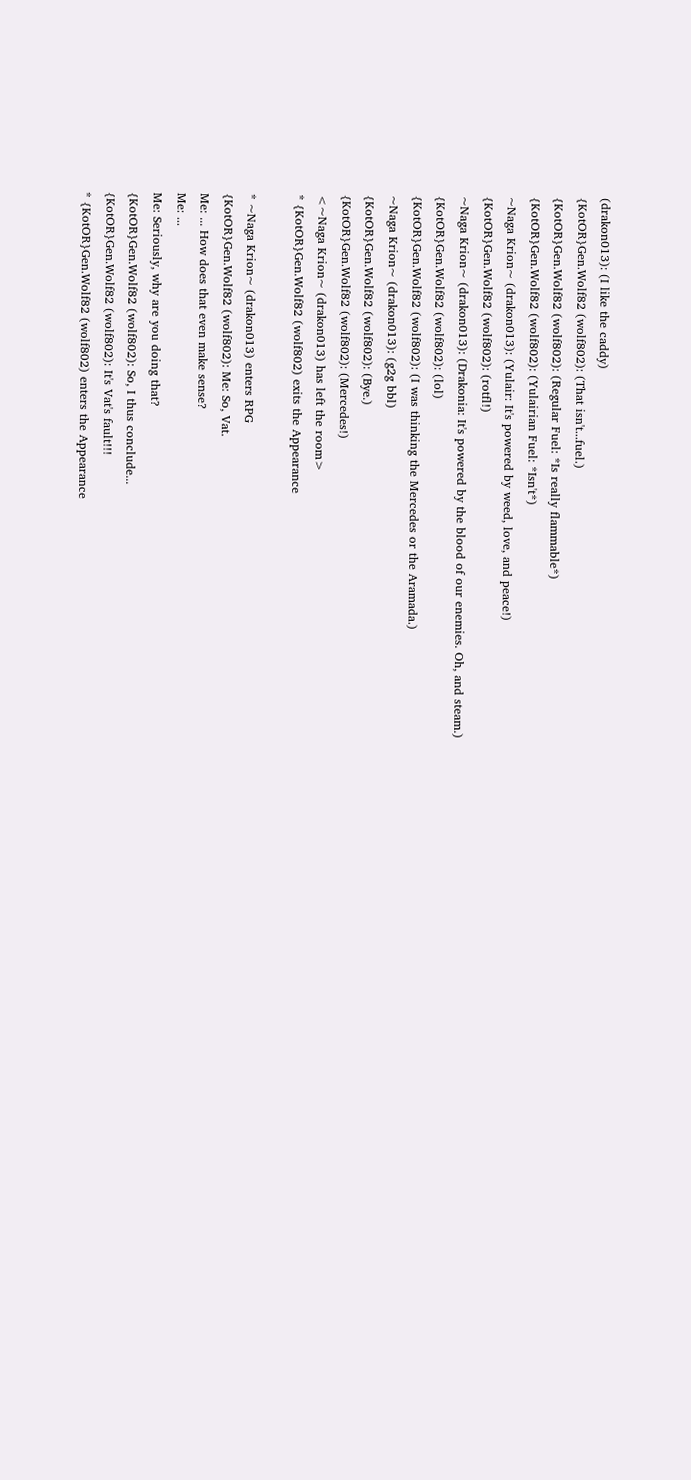(drakon013): (I like the caddy)
{KotOR}Gen.Wolf82 (wolf802): (That isn't...fuel.)
{KotOR}Gen.Wolf82 (wolf802): (Regular Fuel: *Is really flammable*)
{KotOR}Gen.Wolf82 (wolf802): (Yulairian Fuel: *Isn't*)
~Naga Krion~ (drakon013): (Yulair: It's powered by weed, love, and peace!)
{KotOR}Gen.Wolf82 (wolf802): (rotfl!)
~Naga Krion~ (drakon013): (Drakonia: It's powered by the blood of our enemies. Oh, and steam.)
{KotOR}Gen.Wolf82 (wolf802): (lol)
{KotOR}Gen.Wolf82 (wolf802): (I was thinking the Mercedes or the Aramada.)
~Naga Krion~ (drakon013): (g2g bbl)
{KotOR}Gen.Wolf82 (wolf802): (Bye.)
{KotOR}Gen.Wolf82 (wolf802): (Mercedes!)
<~Naga Krion~ (drakon013) has left the room>
* {KotOR}Gen.Wolf82 (wolf802) exits the Appearance

* ~Naga Krion~ (drakon013) enters RPG
{KotOR}Gen.Wolf82 (wolf802): Me: So, Vat.
Me: ... How does that even make sense?
Me: ...
Me: Seriously, why are you doing that?
{KotOR}Gen.Wolf82 (wolf802): So, I thus conclude...
{KotOR}Gen.Wolf82 (wolf802): It's Vat's fault!!!
* {KotOR}Gen.Wolf82 (wolf802) enters the Appearance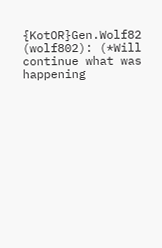{KotOR}Gen.Wolf82 (wolf802): (*Will continue what was happening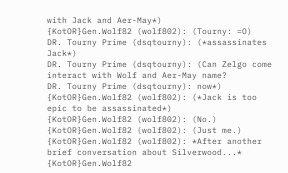with Jack and Aer-May*)
{KotOR}Gen.Wolf82 (wolf802): (Tourny: =O)
DR. Tourny Prime (dsqtourny): (*assassinates Jack*)
DR. Tourny Prime (dsqtourny): (Can Zelgo come interact with Wolf and Aer-May name?
DR. Tourny Prime (dsqtourny): now*)
{KotOR}Gen.Wolf82 (wolf802): (*Jack is too epic to be assassinated*)
{KotOR}Gen.Wolf82 (wolf802): (No.)
{KotOR}Gen.Wolf82 (wolf802): (Just me.)
{KotOR}Gen.Wolf82 (wolf802): *After another brief conversation about Silverwood...*
{KotOR}Gen.Wolf82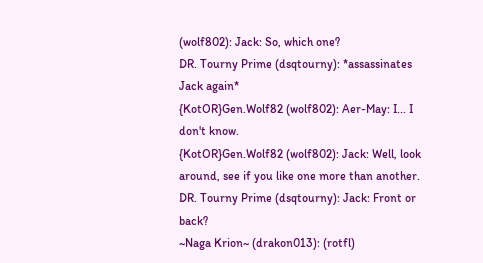(wolf802): Jack: So, which one?
DR. Tourny Prime (dsqtourny): *assassinates Jack again*
{KotOR}Gen.Wolf82 (wolf802): Aer-May: I... I don't know.
{KotOR}Gen.Wolf82 (wolf802): Jack: Well, look around, see if you like one more than another.
DR. Tourny Prime (dsqtourny): Jack: Front or back?
~Naga Krion~ (drakon013): (rotfl)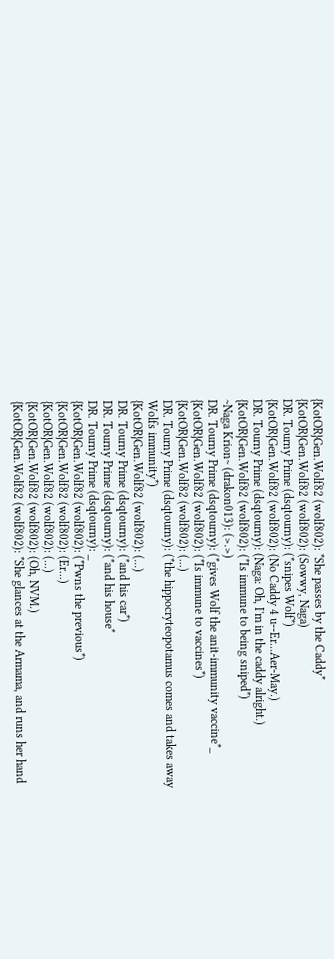{KotOR}Gen.Wolf82 (wolf802): *She passes by the Caddy*
{KotOR}Gen.Wolf82 (wolf802): (Sowwy, Naga)
DR. Tourny Prime (dsqtourny): (*snipes Wolf*)
{KotOR}Gen.Wolf82 (wolf802): (No Caddy 4 u--Er...Aer-May.)
DR. Tourny Prime (dsqtourny): (Naga: Oh, I'm in the caddy alright.)
{KotOR}Gen.Wolf82 (wolf802): (*Is immune to being sniped*)
~Naga Krion~ (drakon013): (>.>)
DR. Tourny Prime (dsqtourny): (*gives Wolf the anit-immunity vaccine*_
{KotOR}Gen.Wolf82 (wolf802): (*Is immune to vaccines*)
{KotOR}Gen.Wolf82 (wolf802): (...)
DR. Tourny Prime (dsqtourny): (*the hippocryteopotamus comes and takes away Wolfs immunity*)
{KotOR}Gen.Wolf82 (wolf802): (...)
DR. Tourny Prime (dsqtourny): (*and his car*)
DR. Tourny Prime (dsqtourny): (*and his house*
DR. Tourny Prime (dsqtourny): _
{KotOR}Gen.Wolf82 (wolf802): (*Pwns the previous*)
{KotOR}Gen.Wolf82 (wolf802): (Er...)
{KotOR}Gen.Wolf82 (wolf802): (...)
{KotOR}Gen.Wolf82 (wolf802): (Oh, NVM.)
{KotOR}Gen.Wolf82 (wolf802): *She glances at the Armama, and runs her hand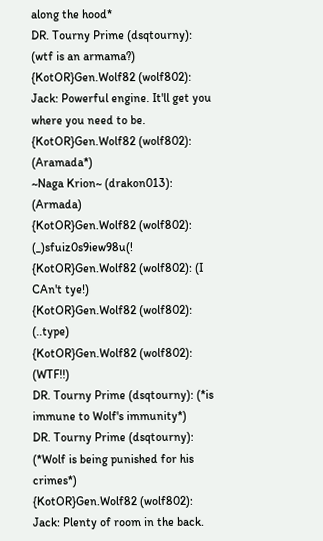along the hood*
DR. Tourny Prime (dsqtourny): (wtf is an armama?)
{KotOR}Gen.Wolf82 (wolf802): Jack: Powerful engine. It'll get you where you need to be.
{KotOR}Gen.Wolf82 (wolf802): (Aramada*)
~Naga Krion~ (drakon013): (Armada)
{KotOR}Gen.Wolf82 (wolf802): (_)sfuiz0s9iew98u(!
{KotOR}Gen.Wolf82 (wolf802): (I CAn't tye!)
{KotOR}Gen.Wolf82 (wolf802): (..type)
{KotOR}Gen.Wolf82 (wolf802): (WTF!!)
DR. Tourny Prime (dsqtourny): (*is immune to Wolf's immunity*)
DR. Tourny Prime (dsqtourny): (*Wolf is being punished for his crimes*)
{KotOR}Gen.Wolf82 (wolf802): Jack: Plenty of room in the back.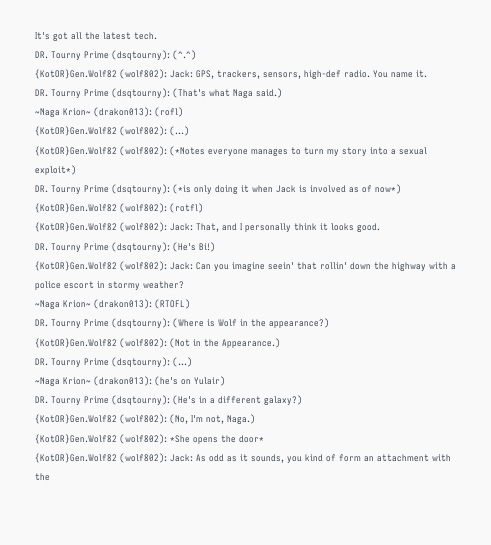It's got all the latest tech.
DR. Tourny Prime (dsqtourny): (^.^)
{KotOR}Gen.Wolf82 (wolf802): Jack: GPS, trackers, sensors, high-def radio. You name it.
DR. Tourny Prime (dsqtourny): (That's what Naga said.)
~Naga Krion~ (drakon013): (rofl)
{KotOR}Gen.Wolf82 (wolf802): (...)
{KotOR}Gen.Wolf82 (wolf802): (*Notes everyone manages to turn my story into a sexual exploit*)
DR. Tourny Prime (dsqtourny): (*is only doing it when Jack is involved as of now*)
{KotOR}Gen.Wolf82 (wolf802): (rotfl)
{KotOR}Gen.Wolf82 (wolf802): Jack: That, and I personally think it looks good.
DR. Tourny Prime (dsqtourny): (He's Bi!)
{KotOR}Gen.Wolf82 (wolf802): Jack: Can you imagine seein' that rollin' down the highway with a police escort in stormy weather?
~Naga Krion~ (drakon013): (RTOFL)
DR. Tourny Prime (dsqtourny): (Where is Wolf in the appearance?)
{KotOR}Gen.Wolf82 (wolf802): (Not in the Appearance.)
DR. Tourny Prime (dsqtourny): (...)
~Naga Krion~ (drakon013): (he's on Yulair)
DR. Tourny Prime (dsqtourny): (He's in a different galaxy?)
{KotOR}Gen.Wolf82 (wolf802): (No, I'm not, Naga.)
{KotOR}Gen.Wolf82 (wolf802): *She opens the door*
{KotOR}Gen.Wolf82 (wolf802): Jack: As odd as it sounds, you kind of form an attachment with the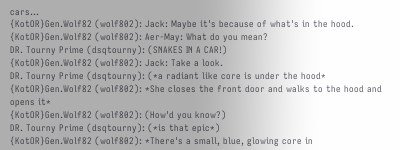cars...
{KotOR}Gen.Wolf82 (wolf802): Jack: Maybe it's because of what's in the hood.
{KotOR}Gen.Wolf82 (wolf802): Aer-May: What do you mean?
DR. Tourny Prime (dsqtourny): (SNAKES IN A CAR!)
{KotOR}Gen.Wolf82 (wolf802): Jack: Take a look.
DR. Tourny Prime (dsqtourny): (*a radiant like core is under the hood*
{KotOR}Gen.Wolf82 (wolf802): *She closes the front door and walks to the hood and opens it*
{KotOR}Gen.Wolf82 (wolf802): (How'd you know?)
DR. Tourny Prime (dsqtourny): (*is that epic*)
{KotOR}Gen.Wolf82 (wolf802): *There's a small, blue, glowing core in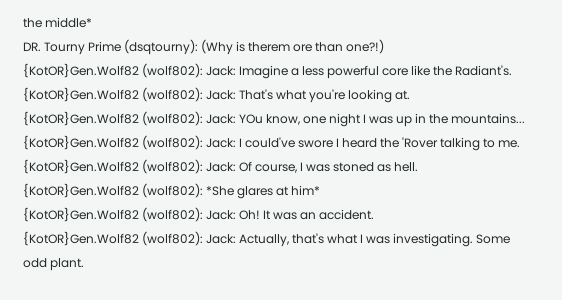the middle*
DR. Tourny Prime (dsqtourny): (Why is therem ore than one?!)
{KotOR}Gen.Wolf82 (wolf802): Jack: Imagine a less powerful core like the Radiant's.
{KotOR}Gen.Wolf82 (wolf802): Jack: That's what you're looking at.
{KotOR}Gen.Wolf82 (wolf802): Jack: YOu know, one night I was up in the mountains...
{KotOR}Gen.Wolf82 (wolf802): Jack: I could've swore I heard the 'Rover talking to me.
{KotOR}Gen.Wolf82 (wolf802): Jack: Of course, I was stoned as hell.
{KotOR}Gen.Wolf82 (wolf802): *She glares at him*
{KotOR}Gen.Wolf82 (wolf802): Jack: Oh! It was an accident.
{KotOR}Gen.Wolf82 (wolf802): Jack: Actually, that's what I was investigating. Some odd plant.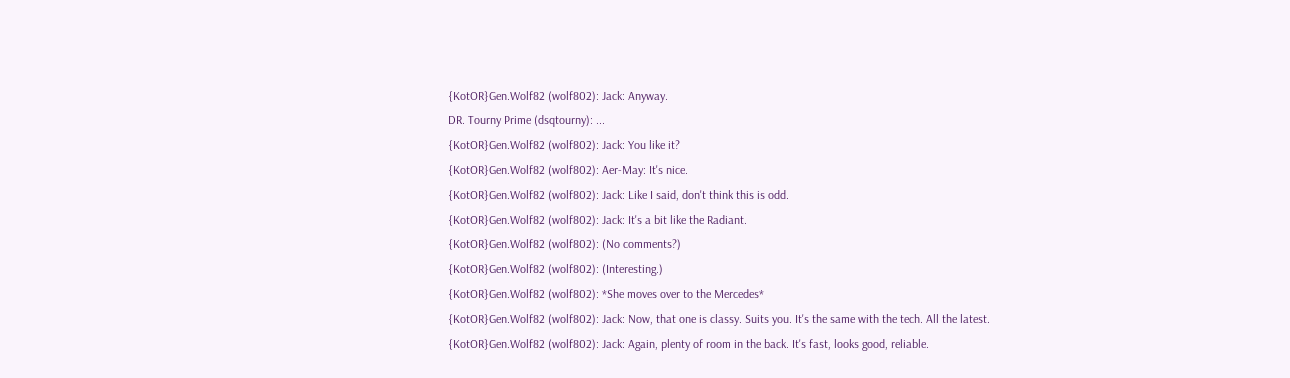{KotOR}Gen.Wolf82 (wolf802): Jack: Anyway.
DR. Tourny Prime (dsqtourny): ...
{KotOR}Gen.Wolf82 (wolf802): Jack: You like it?
{KotOR}Gen.Wolf82 (wolf802): Aer-May: It's nice.
{KotOR}Gen.Wolf82 (wolf802): Jack: Like I said, don't think this is odd.
{KotOR}Gen.Wolf82 (wolf802): Jack: It's a bit like the Radiant.
{KotOR}Gen.Wolf82 (wolf802): (No comments?)
{KotOR}Gen.Wolf82 (wolf802): (Interesting.)
{KotOR}Gen.Wolf82 (wolf802): *She moves over to the Mercedes*
{KotOR}Gen.Wolf82 (wolf802): Jack: Now, that one is classy. Suits you. It's the same with the tech. All the latest.
{KotOR}Gen.Wolf82 (wolf802): Jack: Again, plenty of room in the back. It's fast, looks good, reliable.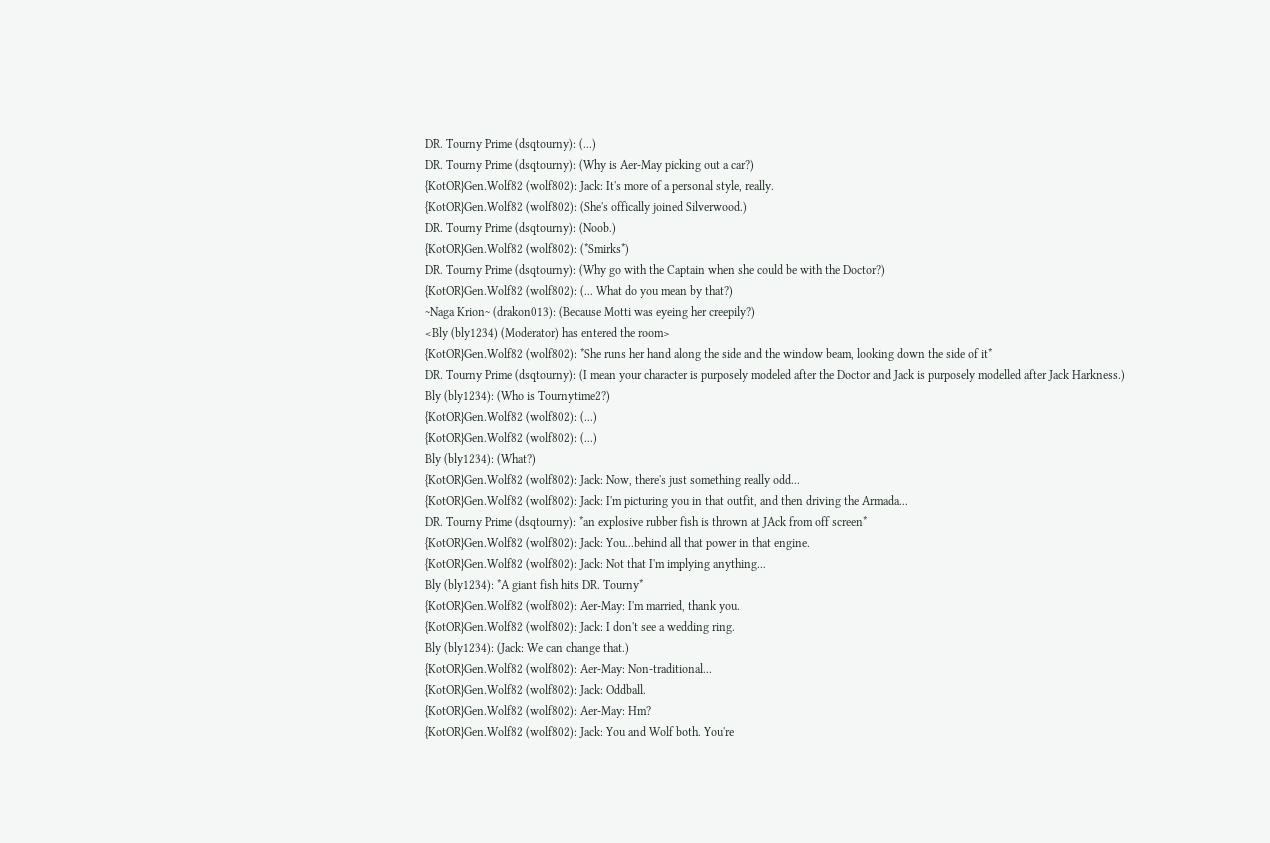DR. Tourny Prime (dsqtourny): (...)
DR. Tourny Prime (dsqtourny): (Why is Aer-May picking out a car?)
{KotOR}Gen.Wolf82 (wolf802): Jack: It's more of a personal style, really.
{KotOR}Gen.Wolf82 (wolf802): (She's offically joined Silverwood.)
DR. Tourny Prime (dsqtourny): (Noob.)
{KotOR}Gen.Wolf82 (wolf802): (*Smirks*)
DR. Tourny Prime (dsqtourny): (Why go with the Captain when she could be with the Doctor?)
{KotOR}Gen.Wolf82 (wolf802): (... What do you mean by that?)
~Naga Krion~ (drakon013): (Because Motti was eyeing her creepily?)
<Bly (bly1234) (Moderator) has entered the room>
{KotOR}Gen.Wolf82 (wolf802): *She runs her hand along the side and the window beam, looking down the side of it*
DR. Tourny Prime (dsqtourny): (I mean your character is purposely modeled after the Doctor and Jack is purposely modelled after Jack Harkness.)
Bly (bly1234): (Who is Tournytime2?)
{KotOR}Gen.Wolf82 (wolf802): (...)
{KotOR}Gen.Wolf82 (wolf802): (...)
Bly (bly1234): (What?)
{KotOR}Gen.Wolf82 (wolf802): Jack: Now, there's just something really odd...
{KotOR}Gen.Wolf82 (wolf802): Jack: I'm picturing you in that outfit, and then driving the Armada...
DR. Tourny Prime (dsqtourny): *an explosive rubber fish is thrown at JAck from off screen*
{KotOR}Gen.Wolf82 (wolf802): Jack: You...behind all that power in that engine.
{KotOR}Gen.Wolf82 (wolf802): Jack: Not that I'm implying anything...
Bly (bly1234): *A giant fish hits DR. Tourny*
{KotOR}Gen.Wolf82 (wolf802): Aer-May: I'm married, thank you.
{KotOR}Gen.Wolf82 (wolf802): Jack: I don't see a wedding ring.
Bly (bly1234): (Jack: We can change that.)
{KotOR}Gen.Wolf82 (wolf802): Aer-May: Non-traditional...
{KotOR}Gen.Wolf82 (wolf802): Jack: Oddball.
{KotOR}Gen.Wolf82 (wolf802): Aer-May: Hm?
{KotOR}Gen.Wolf82 (wolf802): Jack: You and Wolf both. You're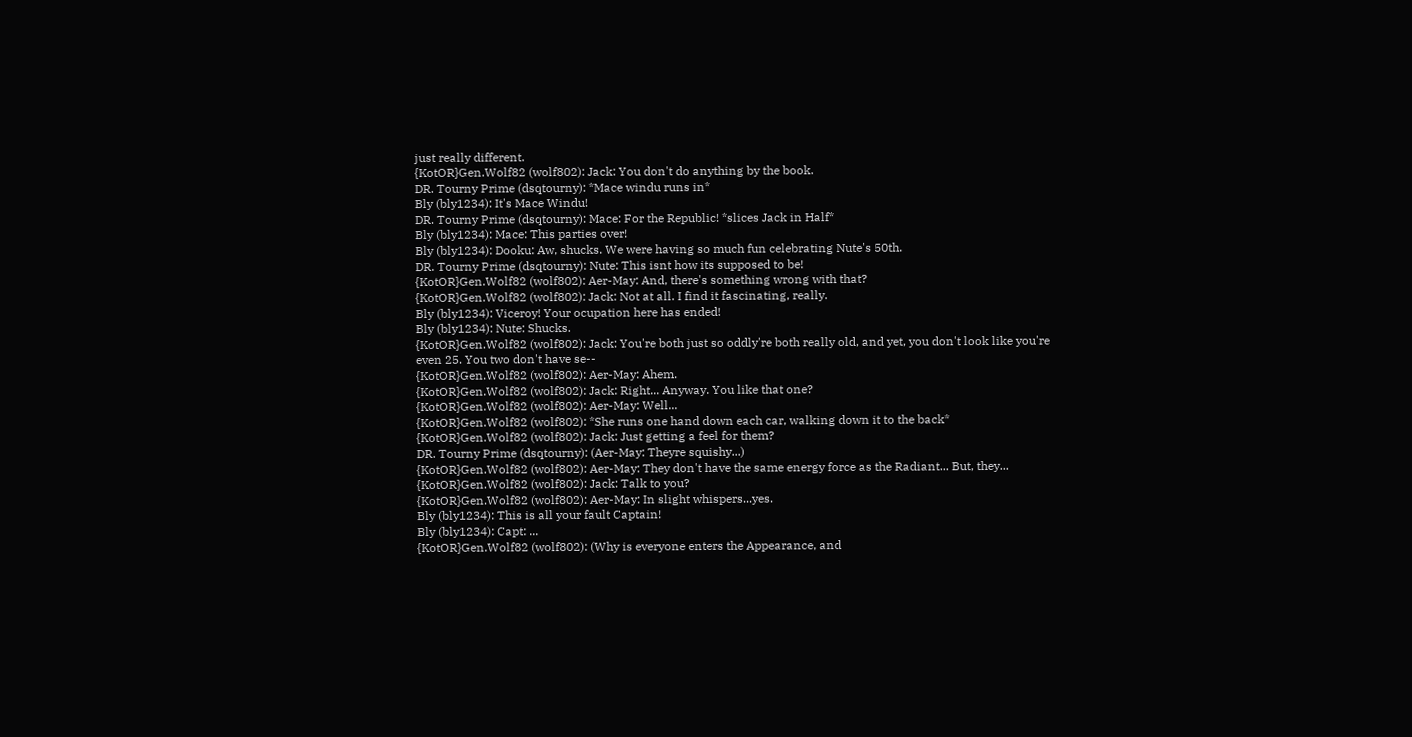just really different.
{KotOR}Gen.Wolf82 (wolf802): Jack: You don't do anything by the book.
DR. Tourny Prime (dsqtourny): *Mace windu runs in*
Bly (bly1234): It's Mace Windu!
DR. Tourny Prime (dsqtourny): Mace: For the Republic! *slices Jack in Half*
Bly (bly1234): Mace: This parties over!
Bly (bly1234): Dooku: Aw, shucks. We were having so much fun celebrating Nute's 50th.
DR. Tourny Prime (dsqtourny): Nute: This isnt how its supposed to be!
{KotOR}Gen.Wolf82 (wolf802): Aer-May: And, there's something wrong with that?
{KotOR}Gen.Wolf82 (wolf802): Jack: Not at all. I find it fascinating, really.
Bly (bly1234): Viceroy! Your ocupation here has ended!
Bly (bly1234): Nute: Shucks.
{KotOR}Gen.Wolf82 (wolf802): Jack: You're both just so oddly're both really old, and yet, you don't look like you're even 25. You two don't have se--
{KotOR}Gen.Wolf82 (wolf802): Aer-May: Ahem.
{KotOR}Gen.Wolf82 (wolf802): Jack: Right... Anyway. You like that one?
{KotOR}Gen.Wolf82 (wolf802): Aer-May: Well...
{KotOR}Gen.Wolf82 (wolf802): *She runs one hand down each car, walking down it to the back*
{KotOR}Gen.Wolf82 (wolf802): Jack: Just getting a feel for them?
DR. Tourny Prime (dsqtourny): (Aer-May: Theyre squishy...)
{KotOR}Gen.Wolf82 (wolf802): Aer-May: They don't have the same energy force as the Radiant... But, they...
{KotOR}Gen.Wolf82 (wolf802): Jack: Talk to you?
{KotOR}Gen.Wolf82 (wolf802): Aer-May: In slight whispers...yes.
Bly (bly1234): This is all your fault Captain!
Bly (bly1234): Capt: ...
{KotOR}Gen.Wolf82 (wolf802): (Why is everyone enters the Appearance, and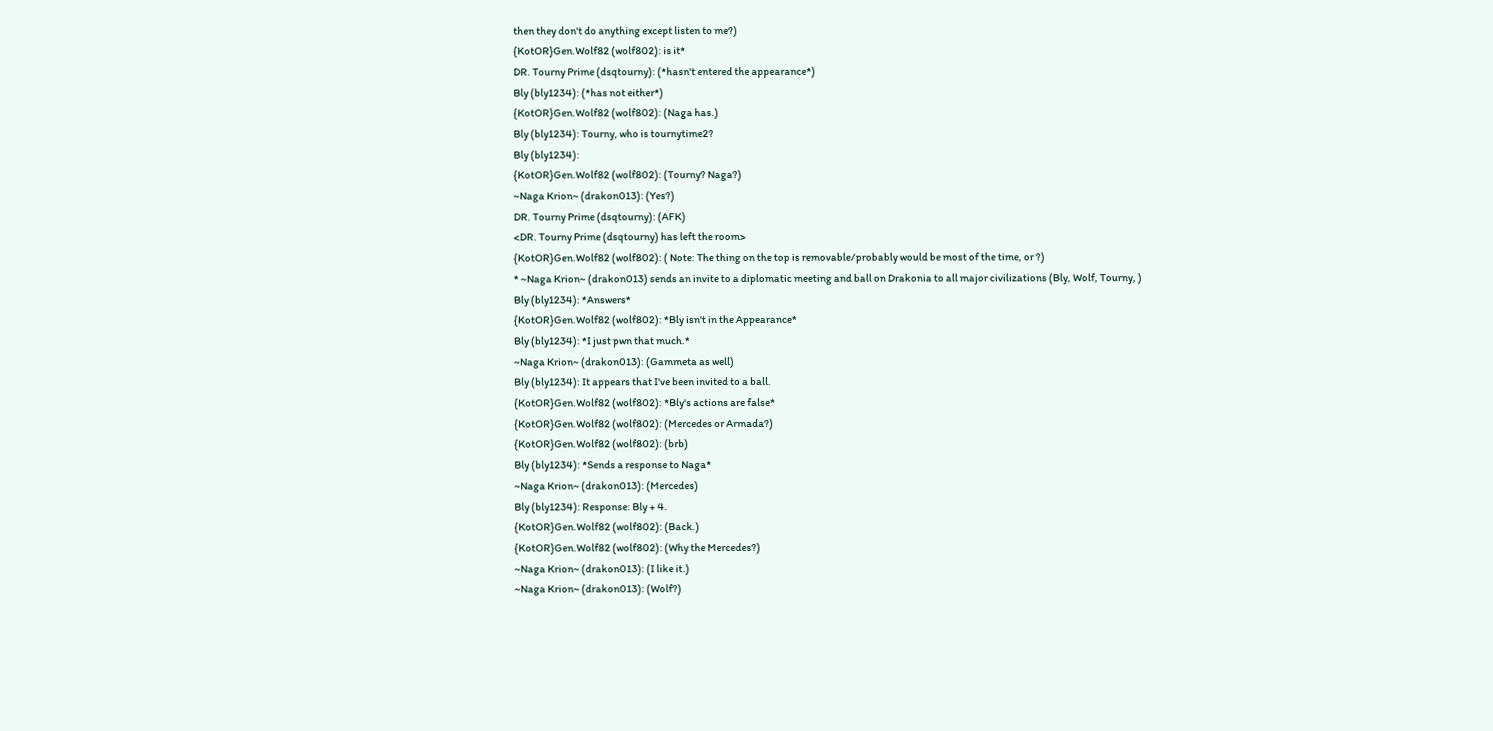then they don't do anything except listen to me?)
{KotOR}Gen.Wolf82 (wolf802): is it*
DR. Tourny Prime (dsqtourny): (*hasn't entered the appearance*)
Bly (bly1234): (*has not either*)
{KotOR}Gen.Wolf82 (wolf802): (Naga has.)
Bly (bly1234): Tourny, who is tournytime2?
Bly (bly1234):
{KotOR}Gen.Wolf82 (wolf802): (Tourny? Naga?)
~Naga Krion~ (drakon013): (Yes?)
DR. Tourny Prime (dsqtourny): (AFK)
<DR. Tourny Prime (dsqtourny) has left the room>
{KotOR}Gen.Wolf82 (wolf802): ( Note: The thing on the top is removable/probably would be most of the time, or ?)
* ~Naga Krion~ (drakon013) sends an invite to a diplomatic meeting and ball on Drakonia to all major civilizations (Bly, Wolf, Tourny, )
Bly (bly1234): *Answers*
{KotOR}Gen.Wolf82 (wolf802): *Bly isn't in the Appearance*
Bly (bly1234): *I just pwn that much.*
~Naga Krion~ (drakon013): (Gammeta as well)
Bly (bly1234): It appears that I've been invited to a ball.
{KotOR}Gen.Wolf82 (wolf802): *Bly's actions are false*
{KotOR}Gen.Wolf82 (wolf802): (Mercedes or Armada?)
{KotOR}Gen.Wolf82 (wolf802): (brb)
Bly (bly1234): *Sends a response to Naga*
~Naga Krion~ (drakon013): (Mercedes)
Bly (bly1234): Response: Bly + 4.
{KotOR}Gen.Wolf82 (wolf802): (Back.)
{KotOR}Gen.Wolf82 (wolf802): (Why the Mercedes?)
~Naga Krion~ (drakon013): (I like it.)
~Naga Krion~ (drakon013): (Wolf?)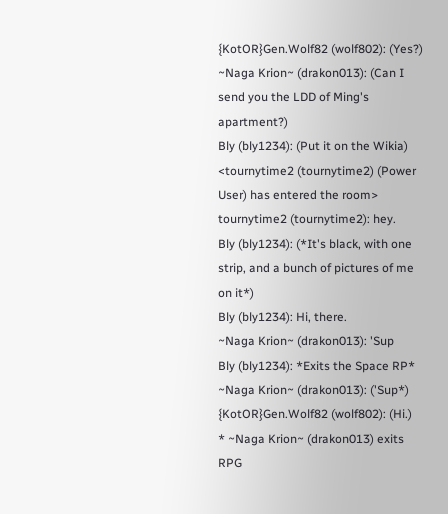{KotOR}Gen.Wolf82 (wolf802): (Yes?)
~Naga Krion~ (drakon013): (Can I send you the LDD of Ming's apartment?)
Bly (bly1234): (Put it on the Wikia)
<tournytime2 (tournytime2) (Power User) has entered the room>
tournytime2 (tournytime2): hey.
Bly (bly1234): (*It's black, with one strip, and a bunch of pictures of me on it*)
Bly (bly1234): Hi, there.
~Naga Krion~ (drakon013): 'Sup
Bly (bly1234): *Exits the Space RP*
~Naga Krion~ (drakon013): ('Sup*)
{KotOR}Gen.Wolf82 (wolf802): (Hi.)
* ~Naga Krion~ (drakon013) exits RPG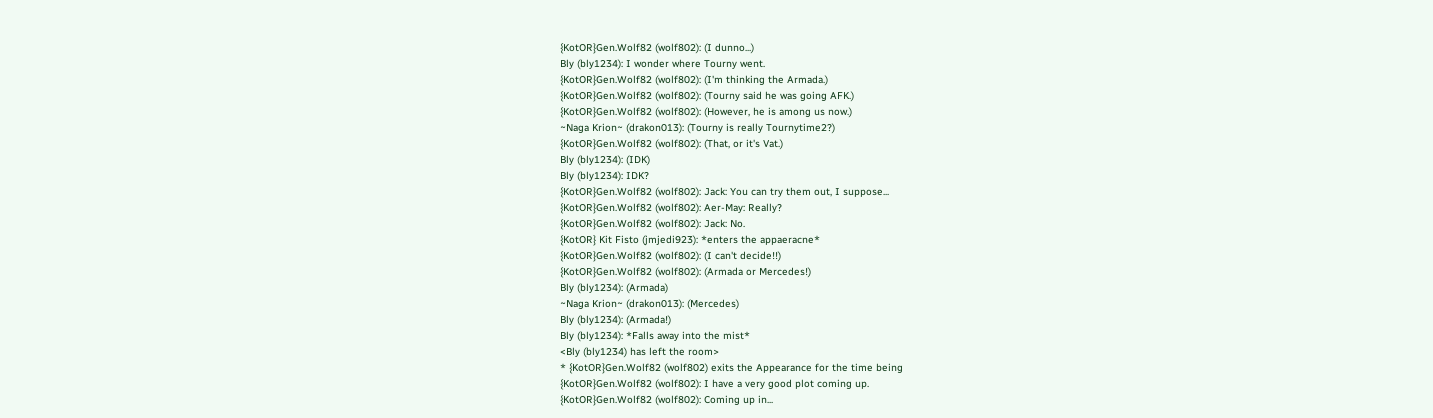{KotOR}Gen.Wolf82 (wolf802): (I dunno...)
Bly (bly1234): I wonder where Tourny went.
{KotOR}Gen.Wolf82 (wolf802): (I'm thinking the Armada.)
{KotOR}Gen.Wolf82 (wolf802): (Tourny said he was going AFK.)
{KotOR}Gen.Wolf82 (wolf802): (However, he is among us now.)
~Naga Krion~ (drakon013): (Tourny is really Tournytime2?)
{KotOR}Gen.Wolf82 (wolf802): (That, or it's Vat.)
Bly (bly1234): (IDK)
Bly (bly1234): IDK?
{KotOR}Gen.Wolf82 (wolf802): Jack: You can try them out, I suppose...
{KotOR}Gen.Wolf82 (wolf802): Aer-May: Really?
{KotOR}Gen.Wolf82 (wolf802): Jack: No.
{KotOR} Kit Fisto (jmjedi923): *enters the appaeracne*
{KotOR}Gen.Wolf82 (wolf802): (I can't decide!!)
{KotOR}Gen.Wolf82 (wolf802): (Armada or Mercedes!)
Bly (bly1234): (Armada)
~Naga Krion~ (drakon013): (Mercedes)
Bly (bly1234): (Armada!)
Bly (bly1234): *Falls away into the mist*
<Bly (bly1234) has left the room>
* {KotOR}Gen.Wolf82 (wolf802) exits the Appearance for the time being
{KotOR}Gen.Wolf82 (wolf802): I have a very good plot coming up.
{KotOR}Gen.Wolf82 (wolf802): Coming up in...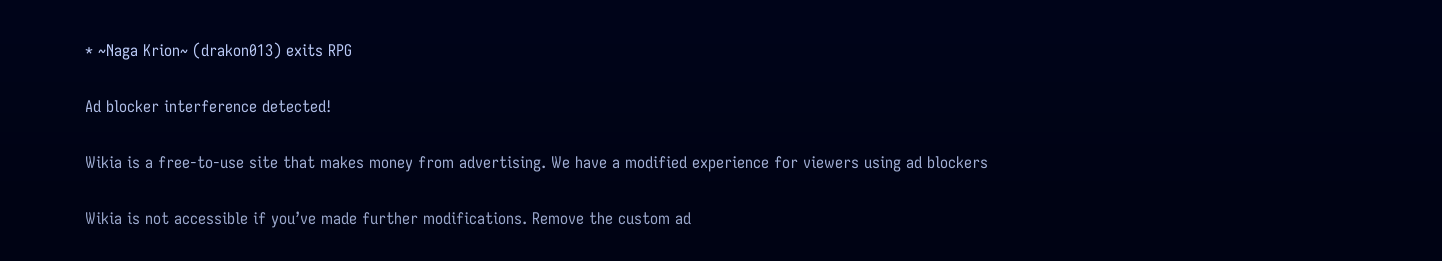* ~Naga Krion~ (drakon013) exits RPG

Ad blocker interference detected!

Wikia is a free-to-use site that makes money from advertising. We have a modified experience for viewers using ad blockers

Wikia is not accessible if you’ve made further modifications. Remove the custom ad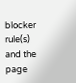blocker rule(s) and the page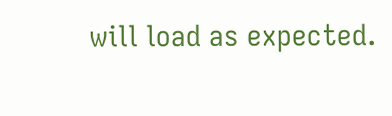will load as expected.